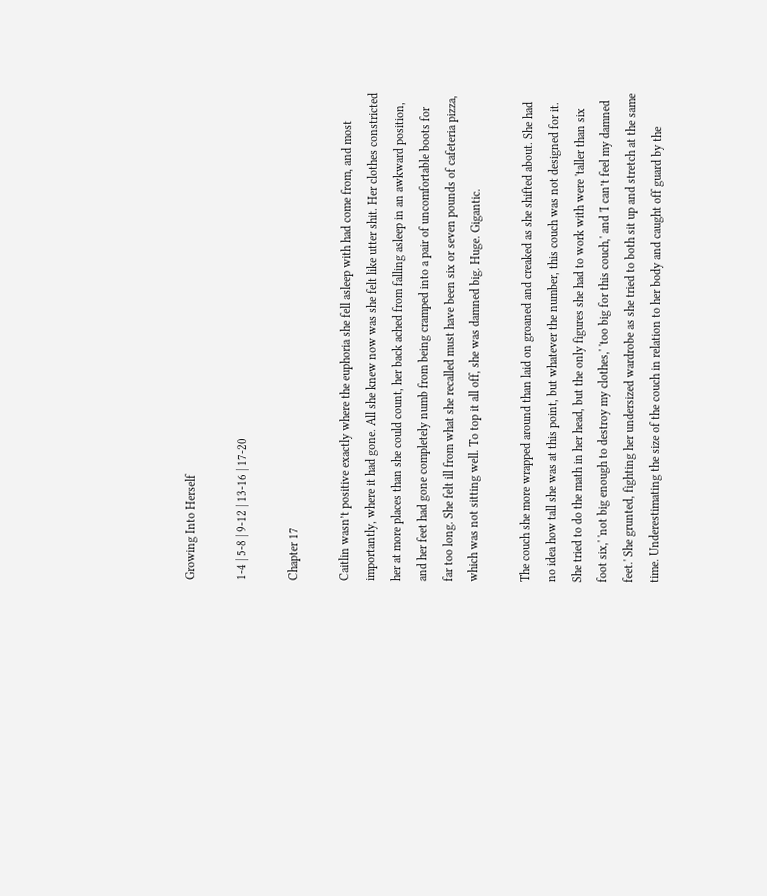Growing Into Herself

1-4 | 5-8 | 9-12 | 13-16 | 17-20

Chapter 17

Caitlin wasn’t positive exactly where the euphoria she fell asleep with had come from, and most importantly, where it had gone. All she knew now was she felt like utter shit. Her clothes constricted her at more places than she could count, her back ached from falling asleep in an awkward position, and her feet had gone completely numb from being cramped into a pair of uncomfortable boots for far too long. She felt ill from what she recalled must have been six or seven pounds of cafeteria pizza, which was not sitting well. To top it all off, she was damned big. Huge. Gigantic.

The couch she more wrapped around than laid on groaned and creaked as she shifted about. She had no idea how tall she was at this point, but whatever the number, this couch was not designed for it. She tried to do the math in her head, but the only figures she had to work with were 'taller than six foot six,' 'not big enough to destroy my clothes,' 'too big for this couch,' and 'I can’t feel my damned feet.' She grunted, fighting her undersized wardrobe as she tried to both sit up and stretch at the same time. Underestimating the size of the couch in relation to her body and caught off guard by the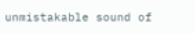unmistakable sound of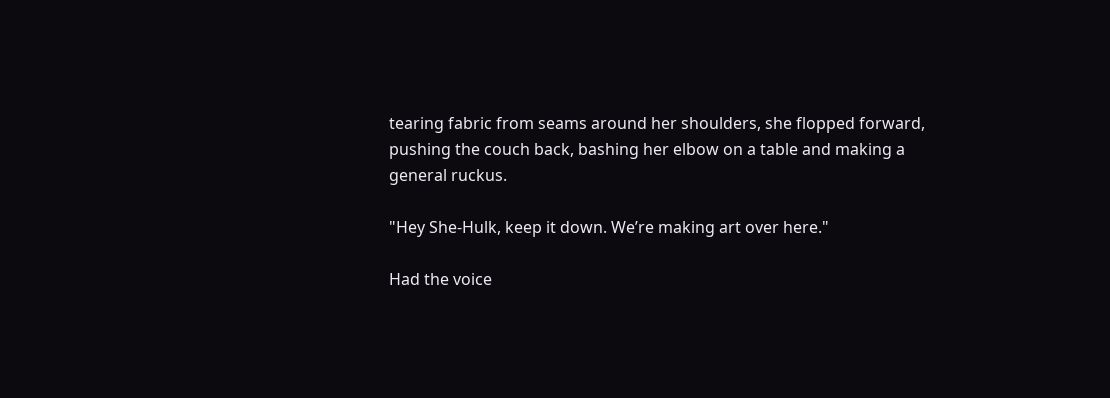tearing fabric from seams around her shoulders, she flopped forward, pushing the couch back, bashing her elbow on a table and making a general ruckus.

"Hey She-Hulk, keep it down. We’re making art over here."

Had the voice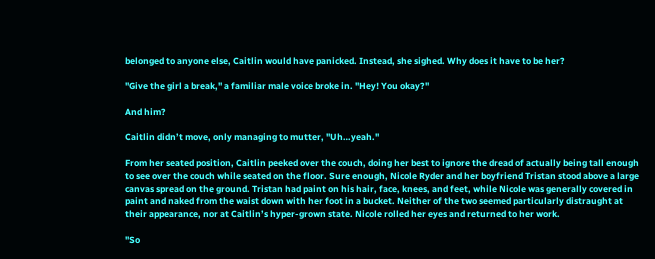belonged to anyone else, Caitlin would have panicked. Instead, she sighed. Why does it have to be her?

"Give the girl a break," a familiar male voice broke in. "Hey! You okay?"

And him?

Caitlin didn’t move, only managing to mutter, "Uh…yeah."

From her seated position, Caitlin peeked over the couch, doing her best to ignore the dread of actually being tall enough to see over the couch while seated on the floor. Sure enough, Nicole Ryder and her boyfriend Tristan stood above a large canvas spread on the ground. Tristan had paint on his hair, face, knees, and feet, while Nicole was generally covered in paint and naked from the waist down with her foot in a bucket. Neither of the two seemed particularly distraught at their appearance, nor at Caitlin’s hyper-grown state. Nicole rolled her eyes and returned to her work.

"So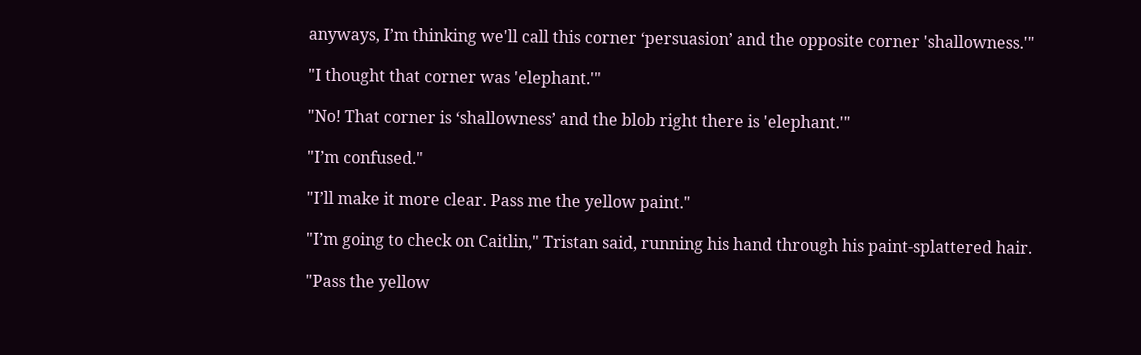anyways, I’m thinking we'll call this corner ‘persuasion’ and the opposite corner 'shallowness.'"

"I thought that corner was 'elephant.'"

"No! That corner is ‘shallowness’ and the blob right there is 'elephant.'"

"I’m confused."

"I’ll make it more clear. Pass me the yellow paint."

"I’m going to check on Caitlin," Tristan said, running his hand through his paint-splattered hair.

"Pass the yellow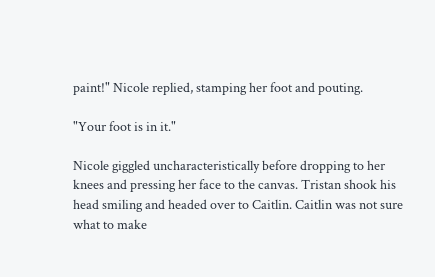paint!" Nicole replied, stamping her foot and pouting.

"Your foot is in it."

Nicole giggled uncharacteristically before dropping to her knees and pressing her face to the canvas. Tristan shook his head smiling and headed over to Caitlin. Caitlin was not sure what to make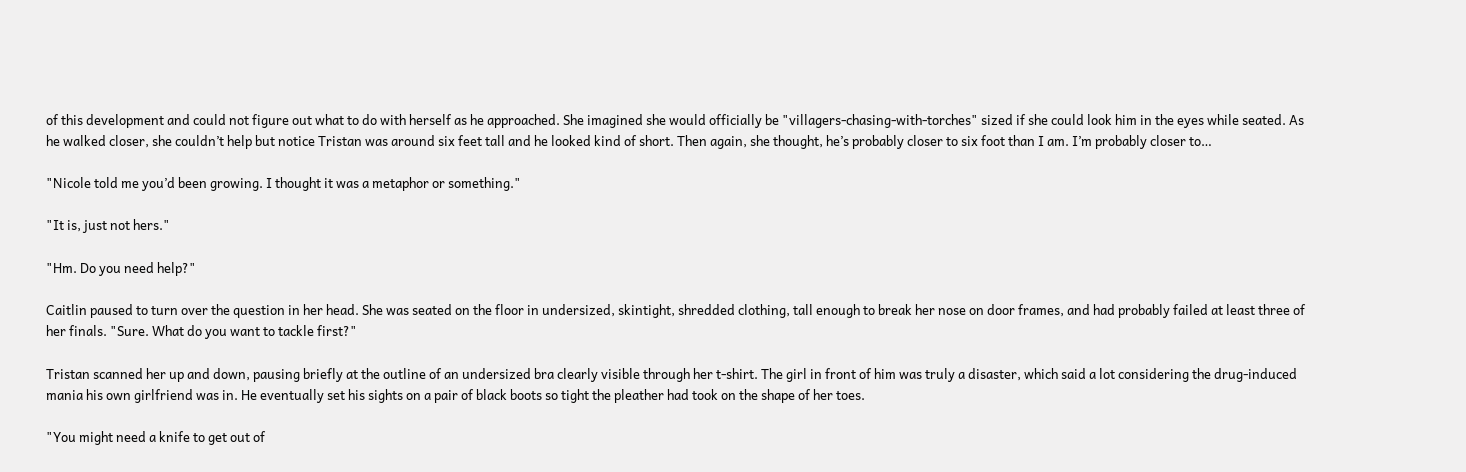of this development and could not figure out what to do with herself as he approached. She imagined she would officially be "villagers-chasing-with-torches" sized if she could look him in the eyes while seated. As he walked closer, she couldn’t help but notice Tristan was around six feet tall and he looked kind of short. Then again, she thought, he’s probably closer to six foot than I am. I’m probably closer to…

"Nicole told me you’d been growing. I thought it was a metaphor or something."

"It is, just not hers."

"Hm. Do you need help?"

Caitlin paused to turn over the question in her head. She was seated on the floor in undersized, skintight, shredded clothing, tall enough to break her nose on door frames, and had probably failed at least three of her finals. "Sure. What do you want to tackle first?"

Tristan scanned her up and down, pausing briefly at the outline of an undersized bra clearly visible through her t-shirt. The girl in front of him was truly a disaster, which said a lot considering the drug-induced mania his own girlfriend was in. He eventually set his sights on a pair of black boots so tight the pleather had took on the shape of her toes.

"You might need a knife to get out of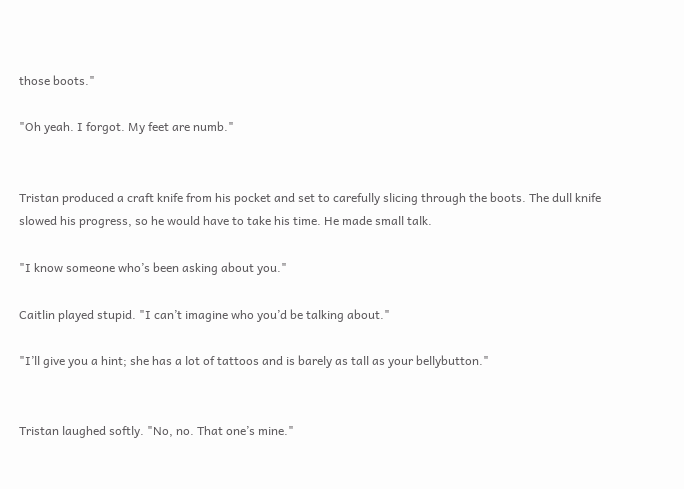those boots."

"Oh yeah. I forgot. My feet are numb."


Tristan produced a craft knife from his pocket and set to carefully slicing through the boots. The dull knife slowed his progress, so he would have to take his time. He made small talk.

"I know someone who’s been asking about you."

Caitlin played stupid. "I can’t imagine who you’d be talking about."

"I’ll give you a hint; she has a lot of tattoos and is barely as tall as your bellybutton."


Tristan laughed softly. "No, no. That one’s mine."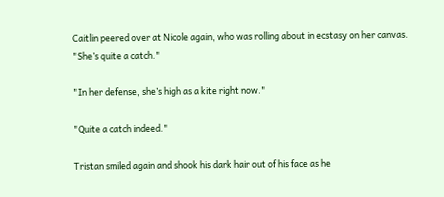Caitlin peered over at Nicole again, who was rolling about in ecstasy on her canvas. "She’s quite a catch."

"In her defense, she’s high as a kite right now."

"Quite a catch indeed."

Tristan smiled again and shook his dark hair out of his face as he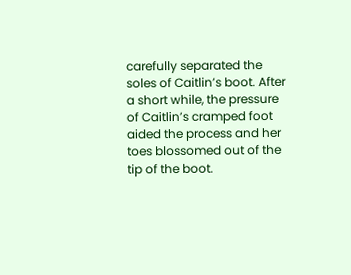carefully separated the soles of Caitlin’s boot. After a short while, the pressure of Caitlin’s cramped foot aided the process and her toes blossomed out of the tip of the boot.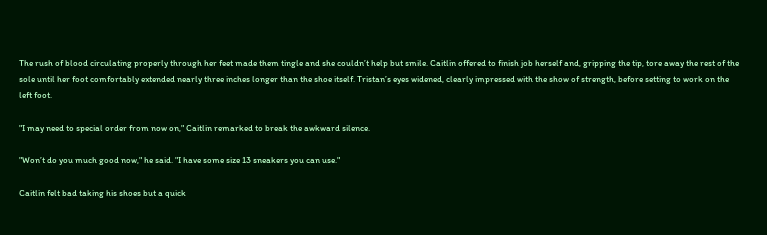The rush of blood circulating properly through her feet made them tingle and she couldn’t help but smile. Caitlin offered to finish job herself and, gripping the tip, tore away the rest of the sole until her foot comfortably extended nearly three inches longer than the shoe itself. Tristan’s eyes widened, clearly impressed with the show of strength, before setting to work on the left foot.

"I may need to special order from now on," Caitlin remarked to break the awkward silence.

"Won’t do you much good now," he said. "I have some size 13 sneakers you can use."

Caitlin felt bad taking his shoes but a quick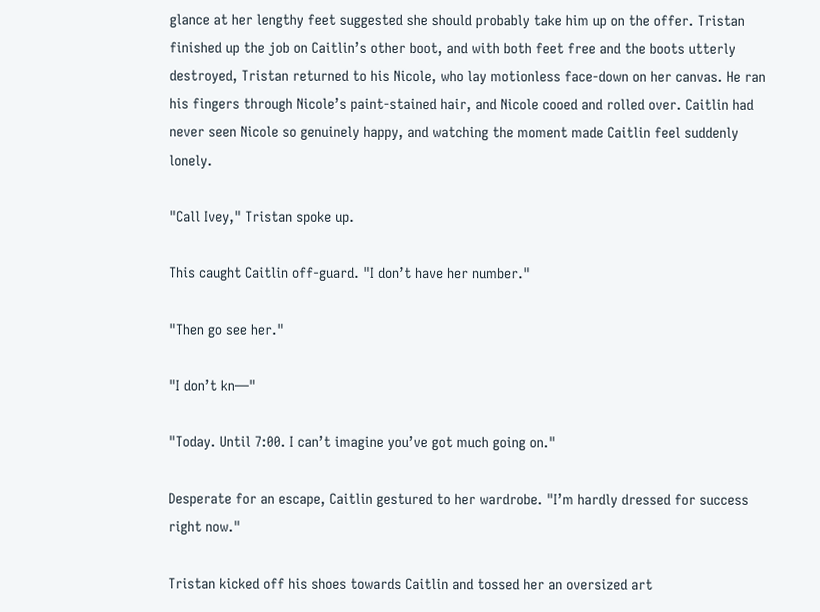glance at her lengthy feet suggested she should probably take him up on the offer. Tristan finished up the job on Caitlin’s other boot, and with both feet free and the boots utterly destroyed, Tristan returned to his Nicole, who lay motionless face-down on her canvas. He ran his fingers through Nicole’s paint-stained hair, and Nicole cooed and rolled over. Caitlin had never seen Nicole so genuinely happy, and watching the moment made Caitlin feel suddenly lonely.

"Call Ivey," Tristan spoke up.

This caught Caitlin off-guard. "I don’t have her number."

"Then go see her."

"I don’t kn—"

"Today. Until 7:00. I can’t imagine you’ve got much going on."

Desperate for an escape, Caitlin gestured to her wardrobe. "I’m hardly dressed for success right now."

Tristan kicked off his shoes towards Caitlin and tossed her an oversized art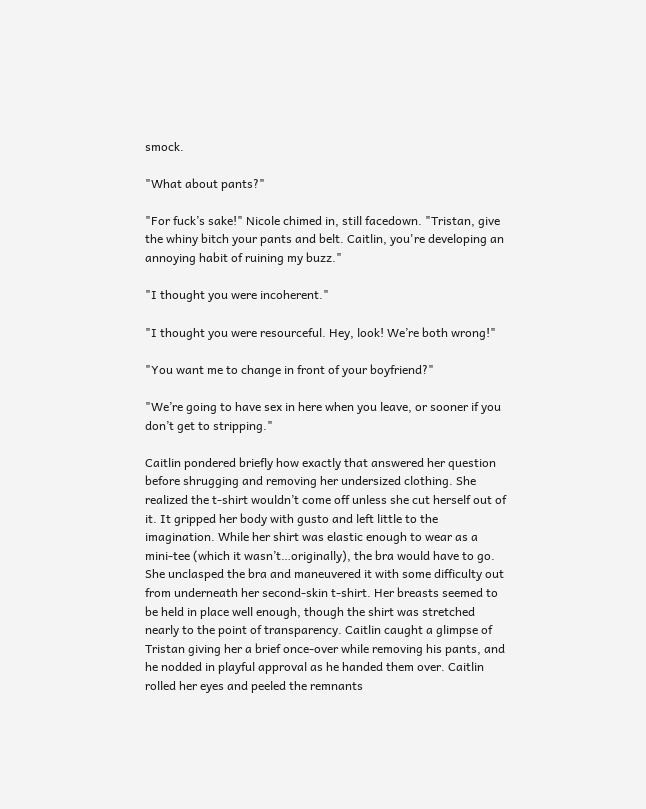smock.

"What about pants?"

"For fuck’s sake!" Nicole chimed in, still facedown. "Tristan, give the whiny bitch your pants and belt. Caitlin, you're developing an annoying habit of ruining my buzz."

"I thought you were incoherent."

"I thought you were resourceful. Hey, look! We’re both wrong!"

"You want me to change in front of your boyfriend?"

"We’re going to have sex in here when you leave, or sooner if you don’t get to stripping."

Caitlin pondered briefly how exactly that answered her question before shrugging and removing her undersized clothing. She realized the t-shirt wouldn’t come off unless she cut herself out of it. It gripped her body with gusto and left little to the imagination. While her shirt was elastic enough to wear as a mini-tee (which it wasn’t…originally), the bra would have to go. She unclasped the bra and maneuvered it with some difficulty out from underneath her second-skin t-shirt. Her breasts seemed to be held in place well enough, though the shirt was stretched nearly to the point of transparency. Caitlin caught a glimpse of Tristan giving her a brief once-over while removing his pants, and he nodded in playful approval as he handed them over. Caitlin rolled her eyes and peeled the remnants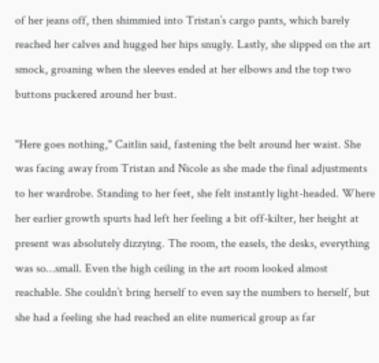of her jeans off, then shimmied into Tristan’s cargo pants, which barely reached her calves and hugged her hips snugly. Lastly, she slipped on the art smock, groaning when the sleeves ended at her elbows and the top two buttons puckered around her bust.

"Here goes nothing," Caitlin said, fastening the belt around her waist. She was facing away from Tristan and Nicole as she made the final adjustments to her wardrobe. Standing to her feet, she felt instantly light-headed. Where her earlier growth spurts had left her feeling a bit off-kilter, her height at present was absolutely dizzying. The room, the easels, the desks, everything was so…small. Even the high ceiling in the art room looked almost reachable. She couldn’t bring herself to even say the numbers to herself, but she had a feeling she had reached an elite numerical group as far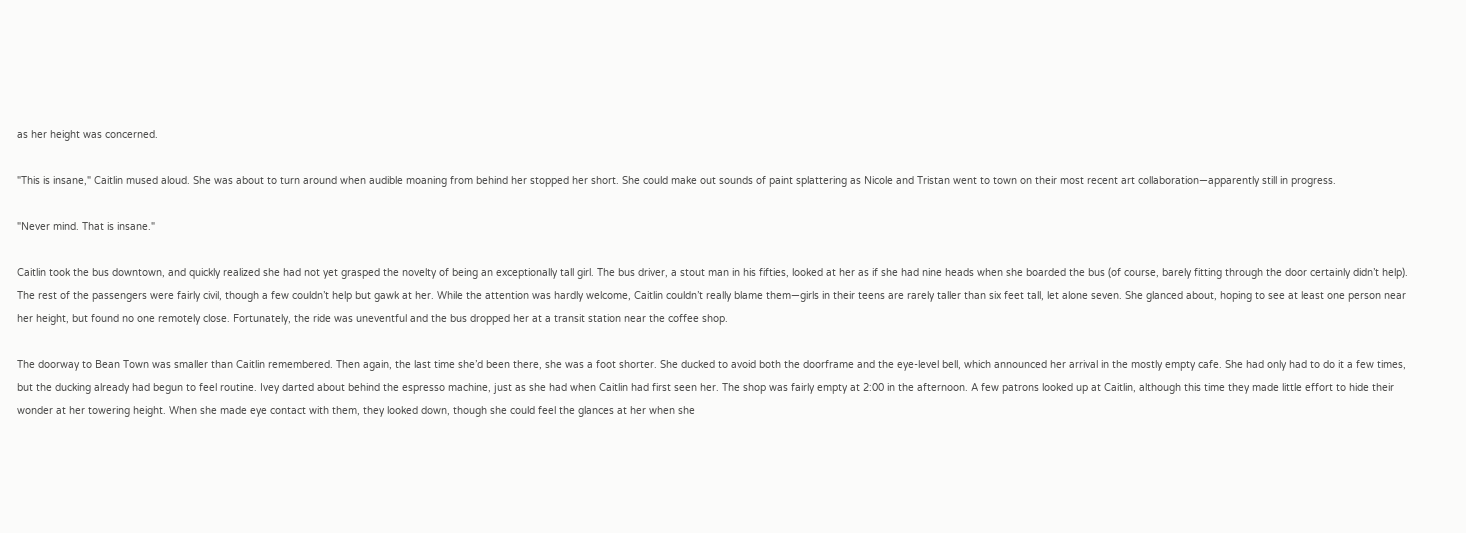as her height was concerned.

"This is insane," Caitlin mused aloud. She was about to turn around when audible moaning from behind her stopped her short. She could make out sounds of paint splattering as Nicole and Tristan went to town on their most recent art collaboration—apparently still in progress.

"Never mind. That is insane."

Caitlin took the bus downtown, and quickly realized she had not yet grasped the novelty of being an exceptionally tall girl. The bus driver, a stout man in his fifties, looked at her as if she had nine heads when she boarded the bus (of course, barely fitting through the door certainly didn’t help). The rest of the passengers were fairly civil, though a few couldn’t help but gawk at her. While the attention was hardly welcome, Caitlin couldn’t really blame them—girls in their teens are rarely taller than six feet tall, let alone seven. She glanced about, hoping to see at least one person near her height, but found no one remotely close. Fortunately, the ride was uneventful and the bus dropped her at a transit station near the coffee shop.

The doorway to Bean Town was smaller than Caitlin remembered. Then again, the last time she’d been there, she was a foot shorter. She ducked to avoid both the doorframe and the eye-level bell, which announced her arrival in the mostly empty cafe. She had only had to do it a few times, but the ducking already had begun to feel routine. Ivey darted about behind the espresso machine, just as she had when Caitlin had first seen her. The shop was fairly empty at 2:00 in the afternoon. A few patrons looked up at Caitlin, although this time they made little effort to hide their wonder at her towering height. When she made eye contact with them, they looked down, though she could feel the glances at her when she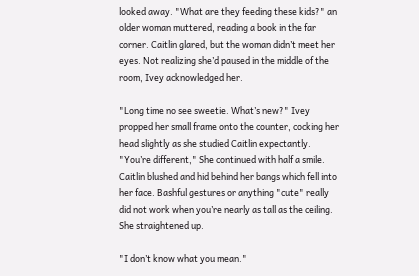looked away. "What are they feeding these kids?" an older woman muttered, reading a book in the far corner. Caitlin glared, but the woman didn’t meet her eyes. Not realizing she’d paused in the middle of the room, Ivey acknowledged her.

"Long time no see sweetie. What’s new?" Ivey propped her small frame onto the counter, cocking her head slightly as she studied Caitlin expectantly. "You’re different," She continued with half a smile. Caitlin blushed and hid behind her bangs which fell into her face. Bashful gestures or anything "cute" really did not work when you’re nearly as tall as the ceiling. She straightened up.

"I don’t know what you mean."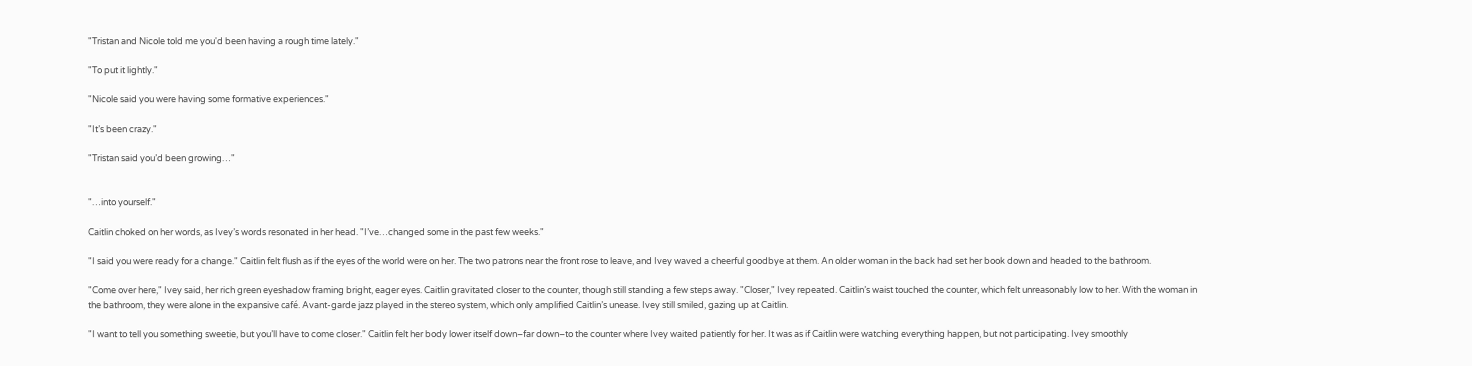"Tristan and Nicole told me you'd been having a rough time lately."

"To put it lightly."

"Nicole said you were having some formative experiences."

"It’s been crazy."

"Tristan said you’d been growing…"


"…into yourself."

Caitlin choked on her words, as Ivey’s words resonated in her head. "I’ve…changed some in the past few weeks."

"I said you were ready for a change." Caitlin felt flush as if the eyes of the world were on her. The two patrons near the front rose to leave, and Ivey waved a cheerful goodbye at them. An older woman in the back had set her book down and headed to the bathroom.

"Come over here," Ivey said, her rich green eyeshadow framing bright, eager eyes. Caitlin gravitated closer to the counter, though still standing a few steps away. "Closer," Ivey repeated. Caitlin’s waist touched the counter, which felt unreasonably low to her. With the woman in the bathroom, they were alone in the expansive café. Avant-garde jazz played in the stereo system, which only amplified Caitlin’s unease. Ivey still smiled, gazing up at Caitlin.

"I want to tell you something sweetie, but you’ll have to come closer." Caitlin felt her body lower itself down–far down–to the counter where Ivey waited patiently for her. It was as if Caitlin were watching everything happen, but not participating. Ivey smoothly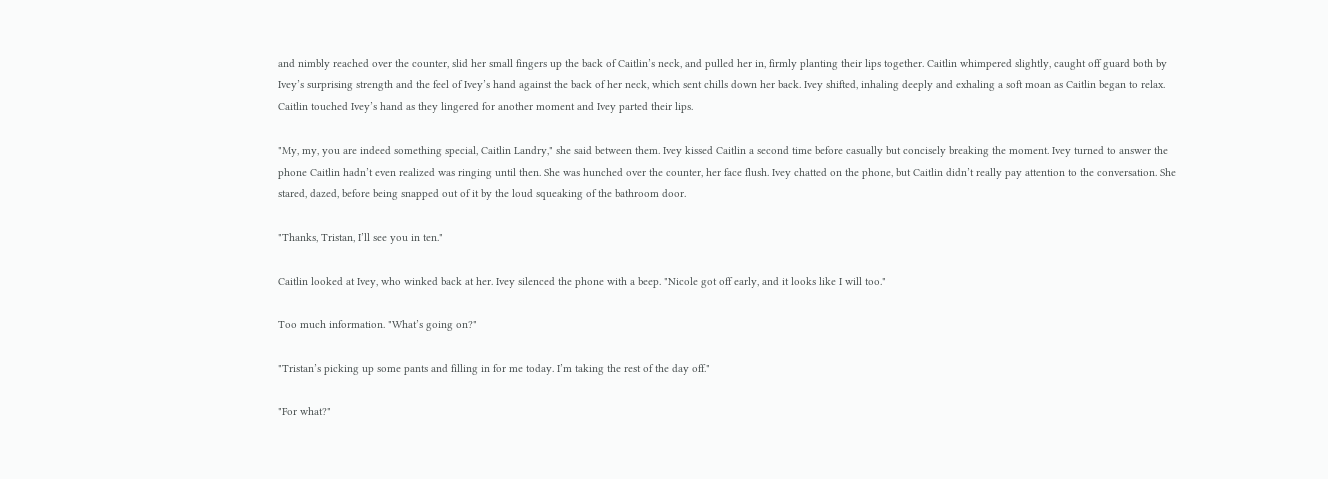and nimbly reached over the counter, slid her small fingers up the back of Caitlin’s neck, and pulled her in, firmly planting their lips together. Caitlin whimpered slightly, caught off guard both by Ivey’s surprising strength and the feel of Ivey’s hand against the back of her neck, which sent chills down her back. Ivey shifted, inhaling deeply and exhaling a soft moan as Caitlin began to relax. Caitlin touched Ivey’s hand as they lingered for another moment and Ivey parted their lips.

"My, my, you are indeed something special, Caitlin Landry," she said between them. Ivey kissed Caitlin a second time before casually but concisely breaking the moment. Ivey turned to answer the phone Caitlin hadn’t even realized was ringing until then. She was hunched over the counter, her face flush. Ivey chatted on the phone, but Caitlin didn’t really pay attention to the conversation. She stared, dazed, before being snapped out of it by the loud squeaking of the bathroom door.

"Thanks, Tristan, I’ll see you in ten."

Caitlin looked at Ivey, who winked back at her. Ivey silenced the phone with a beep. "Nicole got off early, and it looks like I will too."

Too much information. "What’s going on?"

"Tristan’s picking up some pants and filling in for me today. I’m taking the rest of the day off."

"For what?"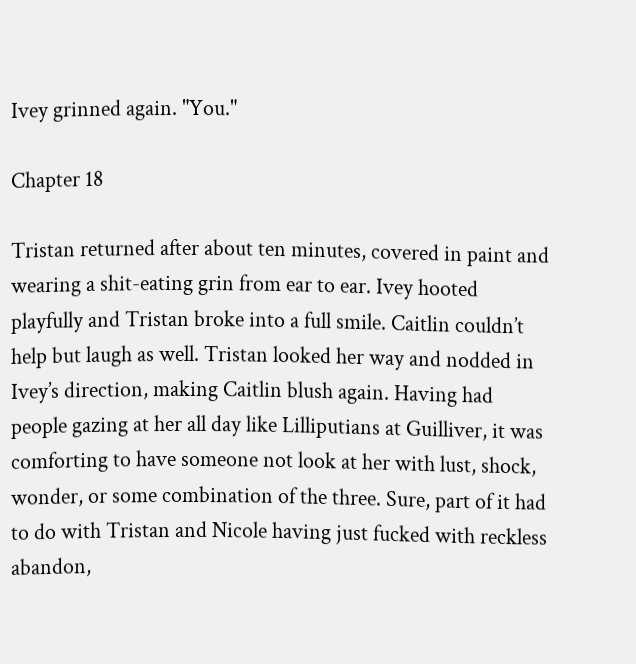Ivey grinned again. "You."

Chapter 18

Tristan returned after about ten minutes, covered in paint and wearing a shit-eating grin from ear to ear. Ivey hooted playfully and Tristan broke into a full smile. Caitlin couldn’t help but laugh as well. Tristan looked her way and nodded in Ivey’s direction, making Caitlin blush again. Having had people gazing at her all day like Lilliputians at Guilliver, it was comforting to have someone not look at her with lust, shock, wonder, or some combination of the three. Sure, part of it had to do with Tristan and Nicole having just fucked with reckless abandon,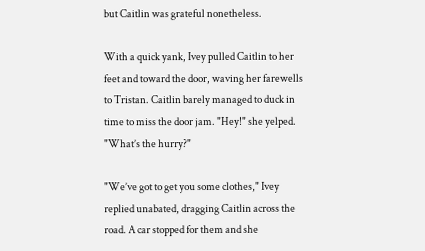but Caitlin was grateful nonetheless.

With a quick yank, Ivey pulled Caitlin to her feet and toward the door, waving her farewells to Tristan. Caitlin barely managed to duck in time to miss the door jam. "Hey!" she yelped. "What’s the hurry?"

"We’ve got to get you some clothes," Ivey replied unabated, dragging Caitlin across the road. A car stopped for them and she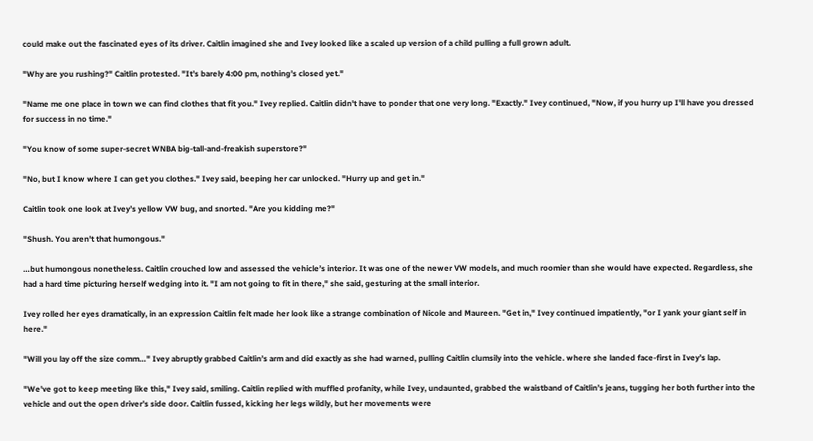could make out the fascinated eyes of its driver. Caitlin imagined she and Ivey looked like a scaled up version of a child pulling a full grown adult.

"Why are you rushing?" Caitlin protested. "It’s barely 4:00 pm, nothing’s closed yet."

"Name me one place in town we can find clothes that fit you." Ivey replied. Caitlin didn't have to ponder that one very long. "Exactly." Ivey continued, "Now, if you hurry up I'll have you dressed for success in no time."

"You know of some super-secret WNBA big-tall-and-freakish superstore?"

"No, but I know where I can get you clothes." Ivey said, beeping her car unlocked. "Hurry up and get in."

Caitlin took one look at Ivey’s yellow VW bug, and snorted. "Are you kidding me?"

"Shush. You aren't that humongous."

…but humongous nonetheless. Caitlin crouched low and assessed the vehicle’s interior. It was one of the newer VW models, and much roomier than she would have expected. Regardless, she had a hard time picturing herself wedging into it. "I am not going to fit in there," she said, gesturing at the small interior.

Ivey rolled her eyes dramatically, in an expression Caitlin felt made her look like a strange combination of Nicole and Maureen. "Get in," Ivey continued impatiently, "or I yank your giant self in here."

"Will you lay off the size comm…" Ivey abruptly grabbed Caitlin’s arm and did exactly as she had warned, pulling Caitlin clumsily into the vehicle. where she landed face-first in Ivey’s lap.

"We've got to keep meeting like this," Ivey said, smiling. Caitlin replied with muffled profanity, while Ivey, undaunted, grabbed the waistband of Caitlin’s jeans, tugging her both further into the vehicle and out the open driver’s side door. Caitlin fussed, kicking her legs wildly, but her movements were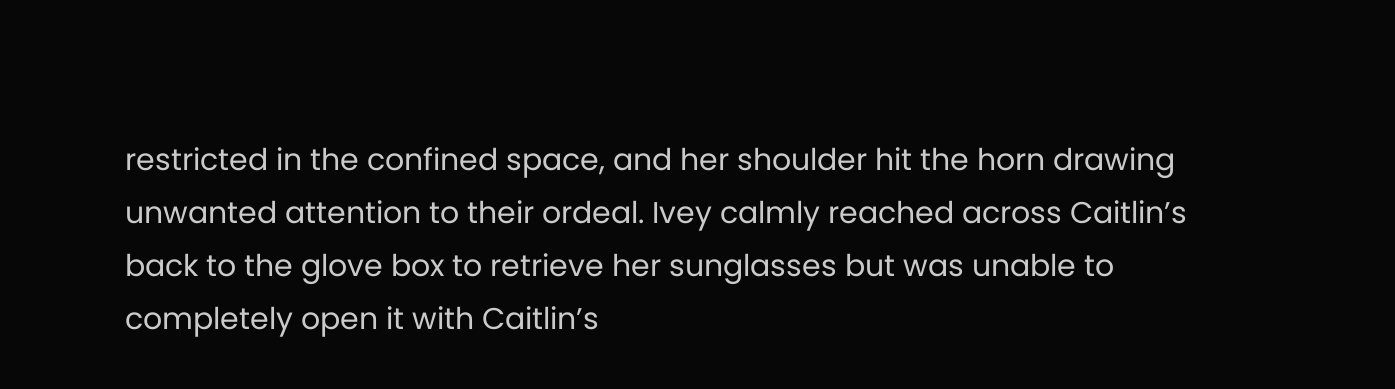restricted in the confined space, and her shoulder hit the horn drawing unwanted attention to their ordeal. Ivey calmly reached across Caitlin’s back to the glove box to retrieve her sunglasses but was unable to completely open it with Caitlin’s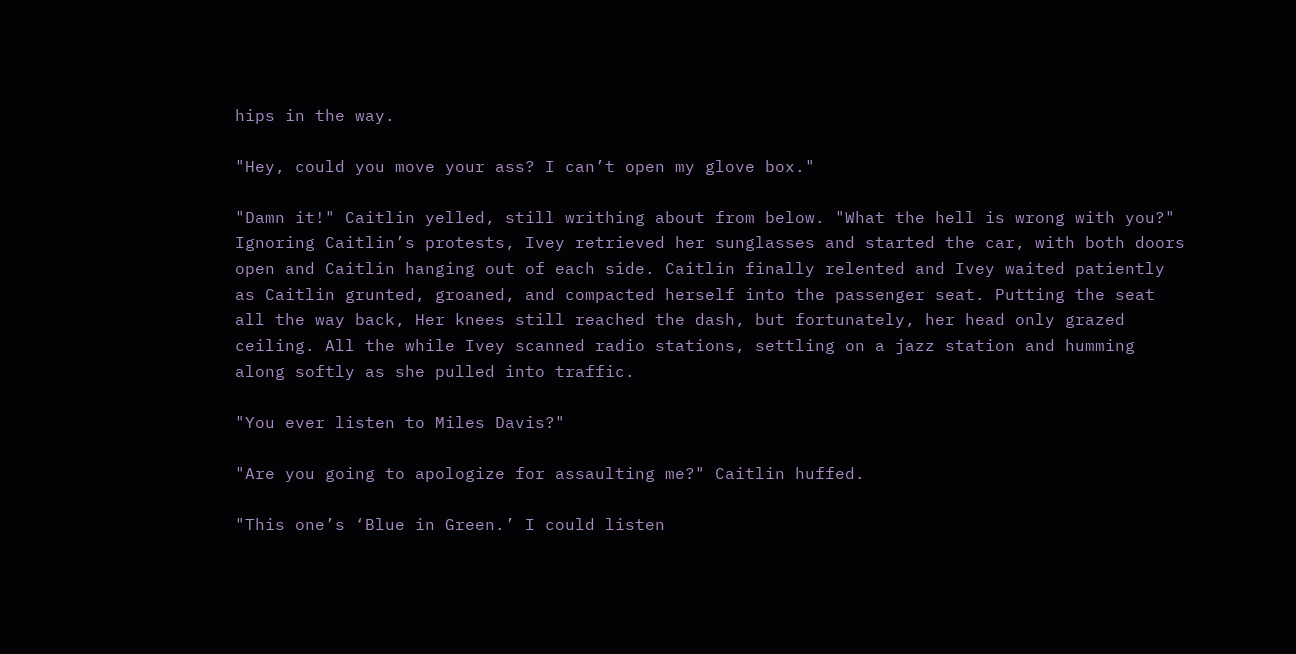hips in the way.

"Hey, could you move your ass? I can’t open my glove box."

"Damn it!" Caitlin yelled, still writhing about from below. "What the hell is wrong with you?" Ignoring Caitlin’s protests, Ivey retrieved her sunglasses and started the car, with both doors open and Caitlin hanging out of each side. Caitlin finally relented and Ivey waited patiently as Caitlin grunted, groaned, and compacted herself into the passenger seat. Putting the seat all the way back, Her knees still reached the dash, but fortunately, her head only grazed ceiling. All the while Ivey scanned radio stations, settling on a jazz station and humming along softly as she pulled into traffic.

"You ever listen to Miles Davis?"

"Are you going to apologize for assaulting me?" Caitlin huffed.

"This one’s ‘Blue in Green.’ I could listen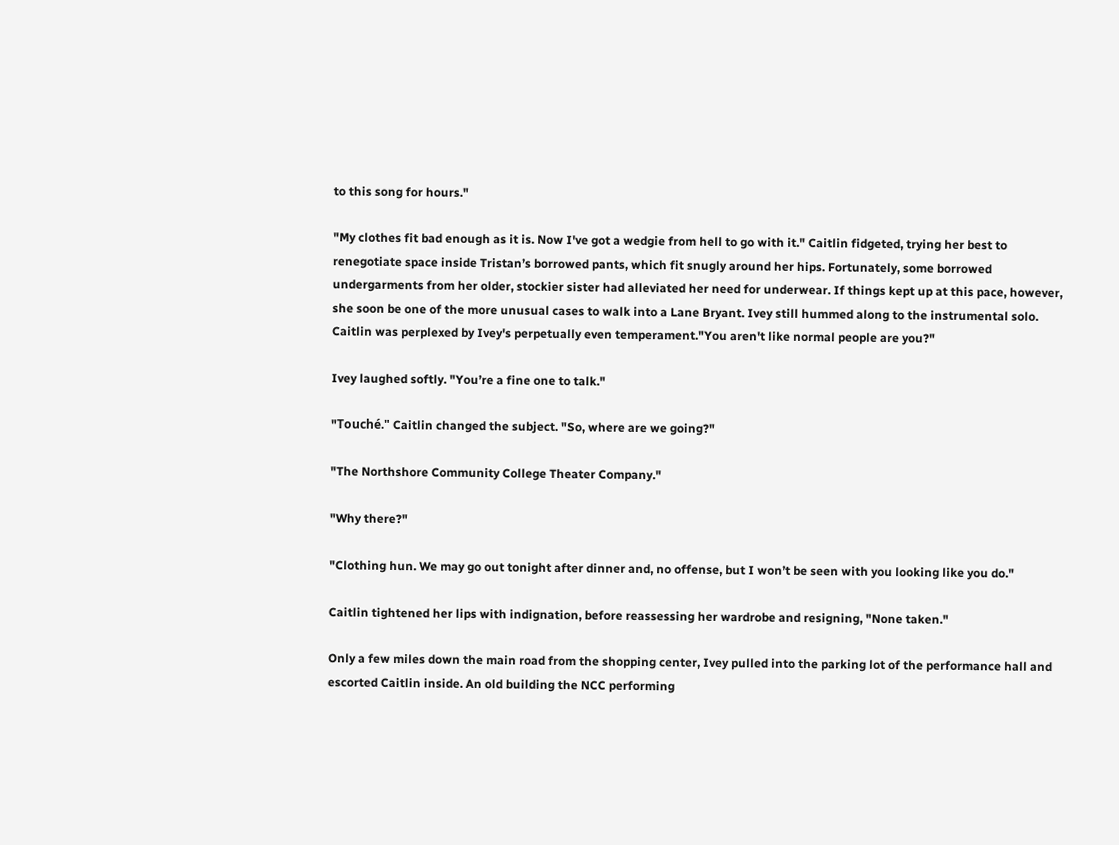to this song for hours."

"My clothes fit bad enough as it is. Now I've got a wedgie from hell to go with it." Caitlin fidgeted, trying her best to renegotiate space inside Tristan’s borrowed pants, which fit snugly around her hips. Fortunately, some borrowed undergarments from her older, stockier sister had alleviated her need for underwear. If things kept up at this pace, however, she soon be one of the more unusual cases to walk into a Lane Bryant. Ivey still hummed along to the instrumental solo. Caitlin was perplexed by Ivey's perpetually even temperament."You aren't like normal people are you?"

Ivey laughed softly. "You’re a fine one to talk."

"Touché." Caitlin changed the subject. "So, where are we going?"

"The Northshore Community College Theater Company."

"Why there?"

"Clothing hun. We may go out tonight after dinner and, no offense, but I won’t be seen with you looking like you do."

Caitlin tightened her lips with indignation, before reassessing her wardrobe and resigning, "None taken."

Only a few miles down the main road from the shopping center, Ivey pulled into the parking lot of the performance hall and escorted Caitlin inside. An old building the NCC performing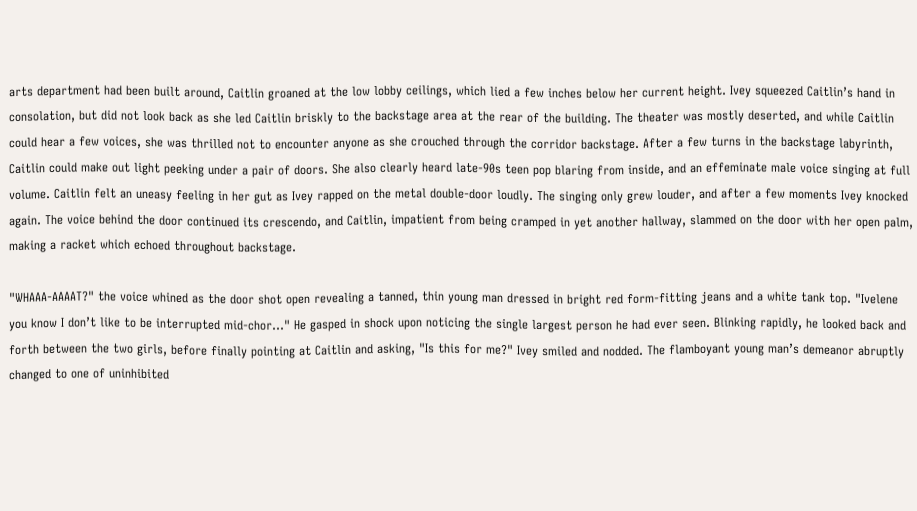arts department had been built around, Caitlin groaned at the low lobby ceilings, which lied a few inches below her current height. Ivey squeezed Caitlin’s hand in consolation, but did not look back as she led Caitlin briskly to the backstage area at the rear of the building. The theater was mostly deserted, and while Caitlin could hear a few voices, she was thrilled not to encounter anyone as she crouched through the corridor backstage. After a few turns in the backstage labyrinth, Caitlin could make out light peeking under a pair of doors. She also clearly heard late-90s teen pop blaring from inside, and an effeminate male voice singing at full volume. Caitlin felt an uneasy feeling in her gut as Ivey rapped on the metal double-door loudly. The singing only grew louder, and after a few moments Ivey knocked again. The voice behind the door continued its crescendo, and Caitlin, impatient from being cramped in yet another hallway, slammed on the door with her open palm, making a racket which echoed throughout backstage.

"WHAAA-AAAAT?" the voice whined as the door shot open revealing a tanned, thin young man dressed in bright red form-fitting jeans and a white tank top. "Ivelene you know I don’t like to be interrupted mid-chor…" He gasped in shock upon noticing the single largest person he had ever seen. Blinking rapidly, he looked back and forth between the two girls, before finally pointing at Caitlin and asking, "Is this for me?" Ivey smiled and nodded. The flamboyant young man’s demeanor abruptly changed to one of uninhibited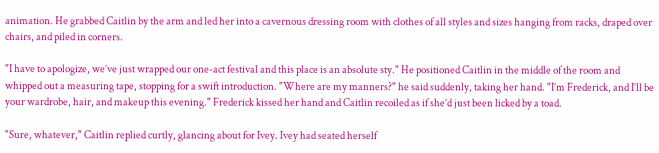animation. He grabbed Caitlin by the arm and led her into a cavernous dressing room with clothes of all styles and sizes hanging from racks, draped over chairs, and piled in corners.

"I have to apologize, we’ve just wrapped our one-act festival and this place is an absolute sty." He positioned Caitlin in the middle of the room and whipped out a measuring tape, stopping for a swift introduction. "Where are my manners?" he said suddenly, taking her hand. "I’m Frederick, and I’ll be your wardrobe, hair, and makeup this evening." Frederick kissed her hand and Caitlin recoiled as if she’d just been licked by a toad.

"Sure, whatever," Caitlin replied curtly, glancing about for Ivey. Ivey had seated herself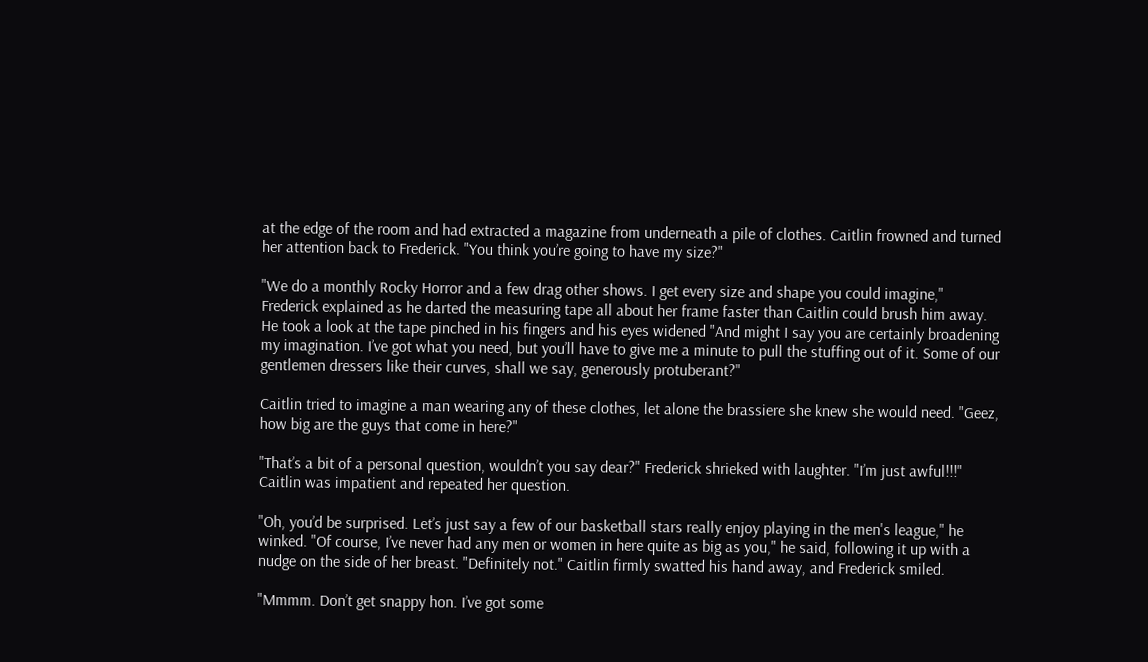at the edge of the room and had extracted a magazine from underneath a pile of clothes. Caitlin frowned and turned her attention back to Frederick. "You think you’re going to have my size?"

"We do a monthly Rocky Horror and a few drag other shows. I get every size and shape you could imagine," Frederick explained as he darted the measuring tape all about her frame faster than Caitlin could brush him away. He took a look at the tape pinched in his fingers and his eyes widened "And might I say you are certainly broadening my imagination. I’ve got what you need, but you’ll have to give me a minute to pull the stuffing out of it. Some of our gentlemen dressers like their curves, shall we say, generously protuberant?"

Caitlin tried to imagine a man wearing any of these clothes, let alone the brassiere she knew she would need. "Geez, how big are the guys that come in here?"

"That’s a bit of a personal question, wouldn’t you say dear?" Frederick shrieked with laughter. "I’m just awful!!!" Caitlin was impatient and repeated her question.

"Oh, you’d be surprised. Let’s just say a few of our basketball stars really enjoy playing in the men's league," he winked. "Of course, I’ve never had any men or women in here quite as big as you," he said, following it up with a nudge on the side of her breast. "Definitely not." Caitlin firmly swatted his hand away, and Frederick smiled.

"Mmmm. Don’t get snappy hon. I’ve got some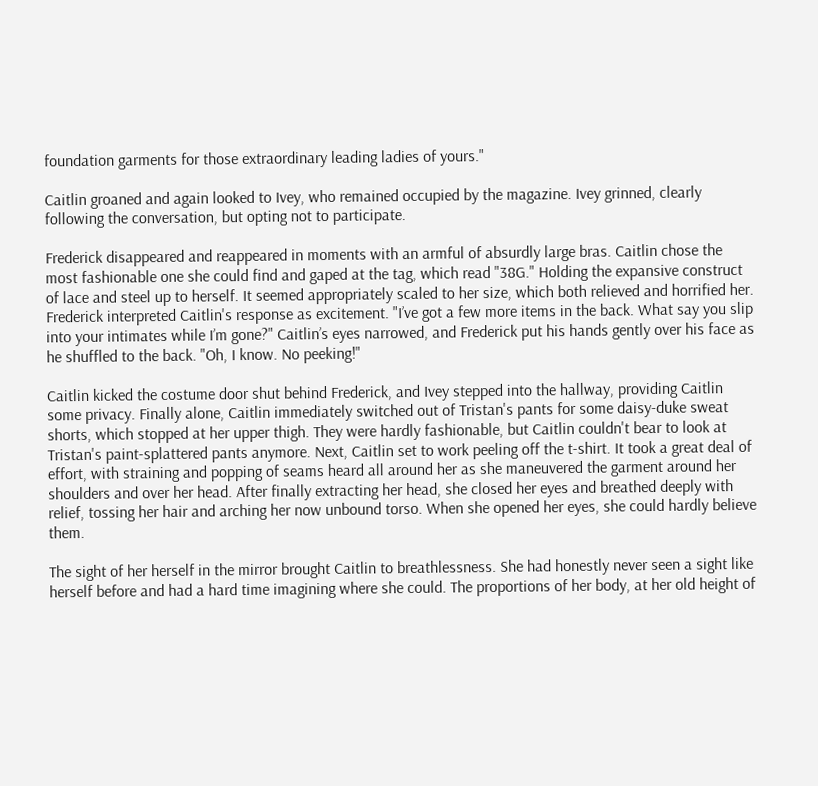foundation garments for those extraordinary leading ladies of yours."

Caitlin groaned and again looked to Ivey, who remained occupied by the magazine. Ivey grinned, clearly following the conversation, but opting not to participate.

Frederick disappeared and reappeared in moments with an armful of absurdly large bras. Caitlin chose the most fashionable one she could find and gaped at the tag, which read "38G." Holding the expansive construct of lace and steel up to herself. It seemed appropriately scaled to her size, which both relieved and horrified her. Frederick interpreted Caitlin's response as excitement. "I’ve got a few more items in the back. What say you slip into your intimates while I’m gone?" Caitlin’s eyes narrowed, and Frederick put his hands gently over his face as he shuffled to the back. "Oh, I know. No peeking!"

Caitlin kicked the costume door shut behind Frederick, and Ivey stepped into the hallway, providing Caitlin some privacy. Finally alone, Caitlin immediately switched out of Tristan's pants for some daisy-duke sweat shorts, which stopped at her upper thigh. They were hardly fashionable, but Caitlin couldn't bear to look at Tristan's paint-splattered pants anymore. Next, Caitlin set to work peeling off the t-shirt. It took a great deal of effort, with straining and popping of seams heard all around her as she maneuvered the garment around her shoulders and over her head. After finally extracting her head, she closed her eyes and breathed deeply with relief, tossing her hair and arching her now unbound torso. When she opened her eyes, she could hardly believe them.

The sight of her herself in the mirror brought Caitlin to breathlessness. She had honestly never seen a sight like herself before and had a hard time imagining where she could. The proportions of her body, at her old height of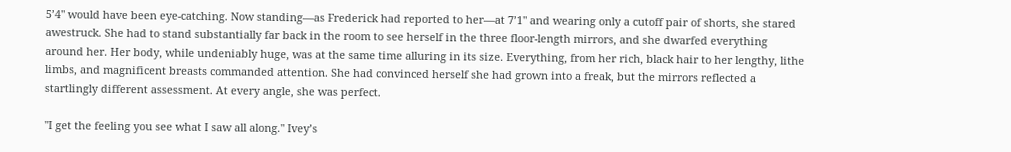5’4" would have been eye-catching. Now standing—as Frederick had reported to her—at 7’1" and wearing only a cutoff pair of shorts, she stared awestruck. She had to stand substantially far back in the room to see herself in the three floor-length mirrors, and she dwarfed everything around her. Her body, while undeniably huge, was at the same time alluring in its size. Everything, from her rich, black hair to her lengthy, lithe limbs, and magnificent breasts commanded attention. She had convinced herself she had grown into a freak, but the mirrors reflected a startlingly different assessment. At every angle, she was perfect.

"I get the feeling you see what I saw all along." Ivey’s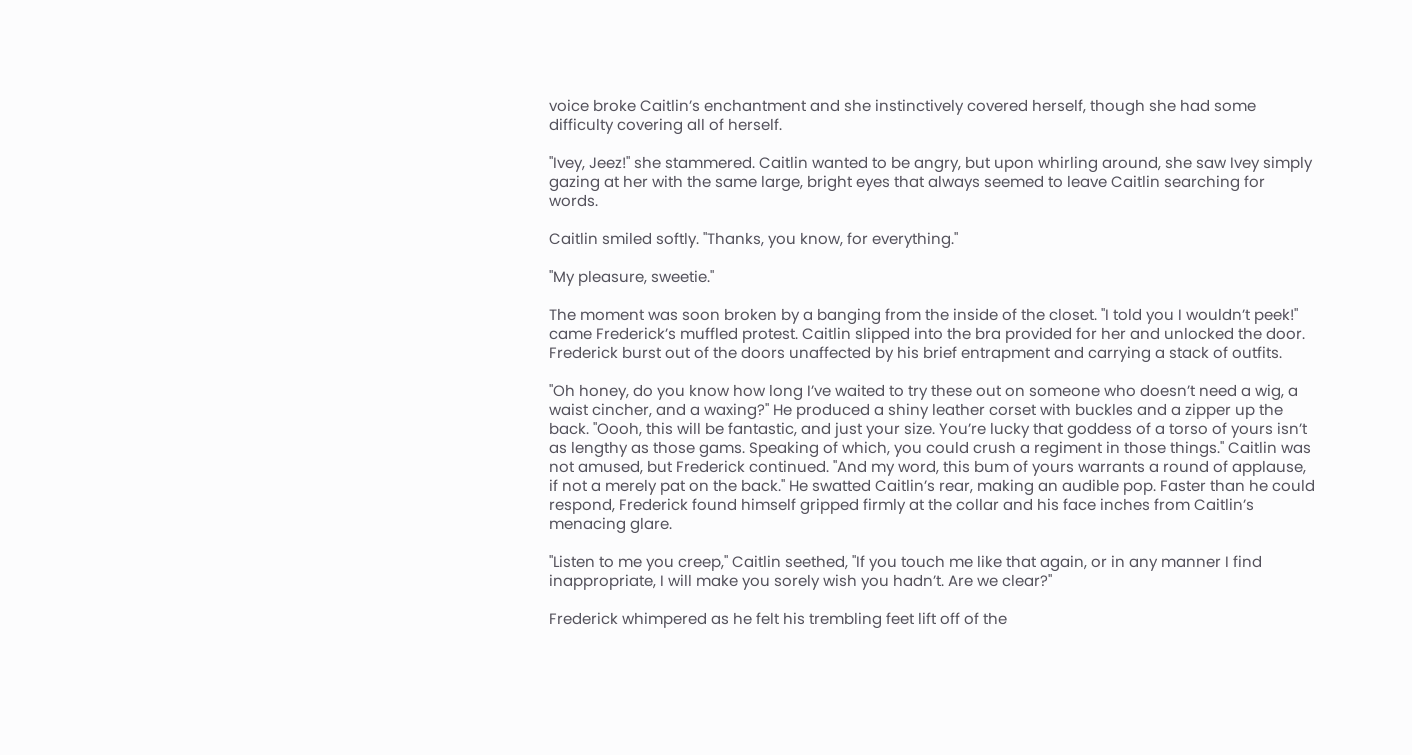voice broke Caitlin’s enchantment and she instinctively covered herself, though she had some difficulty covering all of herself.

"Ivey, Jeez!" she stammered. Caitlin wanted to be angry, but upon whirling around, she saw Ivey simply gazing at her with the same large, bright eyes that always seemed to leave Caitlin searching for words.

Caitlin smiled softly. "Thanks, you know, for everything."

"My pleasure, sweetie."

The moment was soon broken by a banging from the inside of the closet. "I told you I wouldn’t peek!" came Frederick’s muffled protest. Caitlin slipped into the bra provided for her and unlocked the door. Frederick burst out of the doors unaffected by his brief entrapment and carrying a stack of outfits.

"Oh honey, do you know how long I’ve waited to try these out on someone who doesn’t need a wig, a waist cincher, and a waxing?" He produced a shiny leather corset with buckles and a zipper up the back. "Oooh, this will be fantastic, and just your size. You’re lucky that goddess of a torso of yours isn’t as lengthy as those gams. Speaking of which, you could crush a regiment in those things." Caitlin was not amused, but Frederick continued. "And my word, this bum of yours warrants a round of applause, if not a merely pat on the back." He swatted Caitlin’s rear, making an audible pop. Faster than he could respond, Frederick found himself gripped firmly at the collar and his face inches from Caitlin’s menacing glare.

"Listen to me you creep," Caitlin seethed, "If you touch me like that again, or in any manner I find inappropriate, I will make you sorely wish you hadn’t. Are we clear?"

Frederick whimpered as he felt his trembling feet lift off of the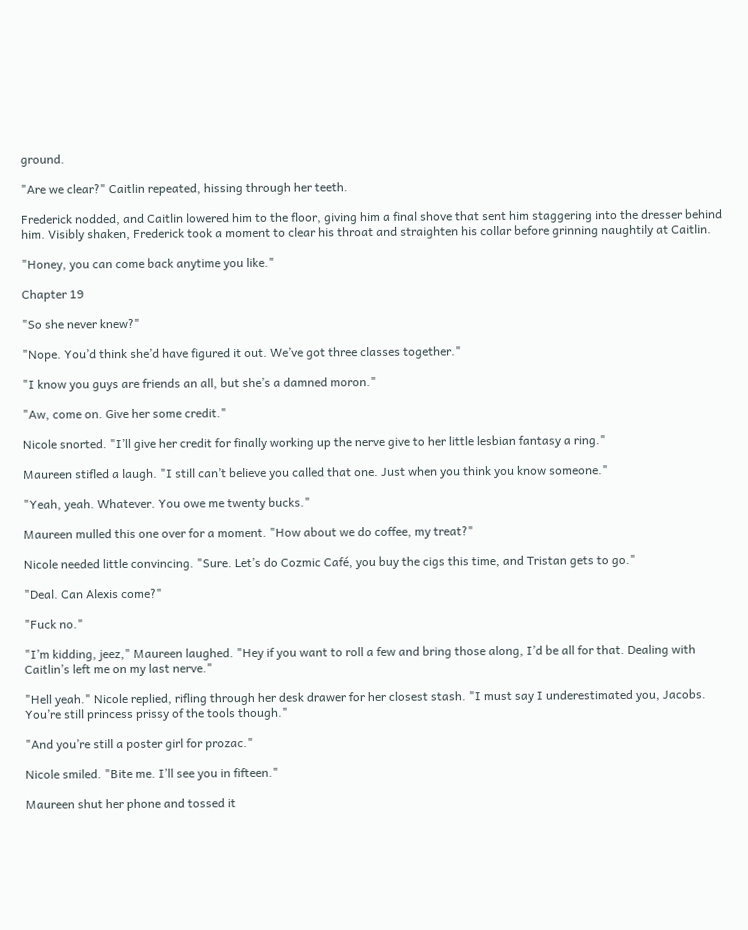ground.

"Are we clear?" Caitlin repeated, hissing through her teeth.

Frederick nodded, and Caitlin lowered him to the floor, giving him a final shove that sent him staggering into the dresser behind him. Visibly shaken, Frederick took a moment to clear his throat and straighten his collar before grinning naughtily at Caitlin.

"Honey, you can come back anytime you like."

Chapter 19

"So she never knew?"

"Nope. You’d think she’d have figured it out. We’ve got three classes together."

"I know you guys are friends an all, but she’s a damned moron."

"Aw, come on. Give her some credit."

Nicole snorted. "I’ll give her credit for finally working up the nerve give to her little lesbian fantasy a ring."

Maureen stifled a laugh. "I still can’t believe you called that one. Just when you think you know someone."

"Yeah, yeah. Whatever. You owe me twenty bucks."

Maureen mulled this one over for a moment. "How about we do coffee, my treat?"

Nicole needed little convincing. "Sure. Let’s do Cozmic Café, you buy the cigs this time, and Tristan gets to go."

"Deal. Can Alexis come?"

"Fuck no."

"I’m kidding, jeez," Maureen laughed. "Hey if you want to roll a few and bring those along, I’d be all for that. Dealing with Caitlin’s left me on my last nerve."

"Hell yeah." Nicole replied, rifling through her desk drawer for her closest stash. "I must say I underestimated you, Jacobs. You’re still princess prissy of the tools though."

"And you’re still a poster girl for prozac."

Nicole smiled. "Bite me. I’ll see you in fifteen."

Maureen shut her phone and tossed it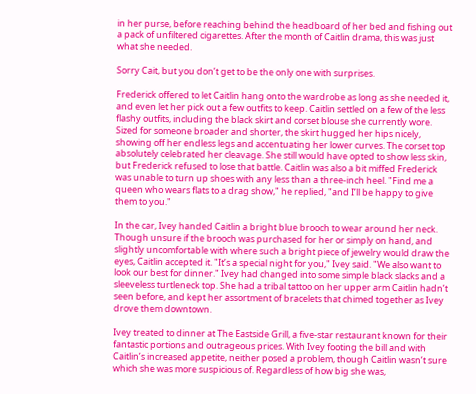in her purse, before reaching behind the headboard of her bed and fishing out a pack of unfiltered cigarettes. After the month of Caitlin drama, this was just what she needed.

Sorry Cait, but you don’t get to be the only one with surprises.

Frederick offered to let Caitlin hang onto the wardrobe as long as she needed it, and even let her pick out a few outfits to keep. Caitlin settled on a few of the less flashy outfits, including the black skirt and corset blouse she currently wore. Sized for someone broader and shorter, the skirt hugged her hips nicely, showing off her endless legs and accentuating her lower curves. The corset top absolutely celebrated her cleavage. She still would have opted to show less skin, but Frederick refused to lose that battle. Caitlin was also a bit miffed Frederick was unable to turn up shoes with any less than a three-inch heel. "Find me a queen who wears flats to a drag show," he replied, "and I’ll be happy to give them to you."

In the car, Ivey handed Caitlin a bright blue brooch to wear around her neck. Though unsure if the brooch was purchased for her or simply on hand, and slightly uncomfortable with where such a bright piece of jewelry would draw the eyes, Caitlin accepted it. "It’s a special night for you," Ivey said. "We also want to look our best for dinner." Ivey had changed into some simple black slacks and a sleeveless turtleneck top. She had a tribal tattoo on her upper arm Caitlin hadn’t seen before, and kept her assortment of bracelets that chimed together as Ivey drove them downtown.

Ivey treated to dinner at The Eastside Grill, a five-star restaurant known for their fantastic portions and outrageous prices. With Ivey footing the bill and with Caitlin’s increased appetite, neither posed a problem, though Caitlin wasn’t sure which she was more suspicious of. Regardless of how big she was,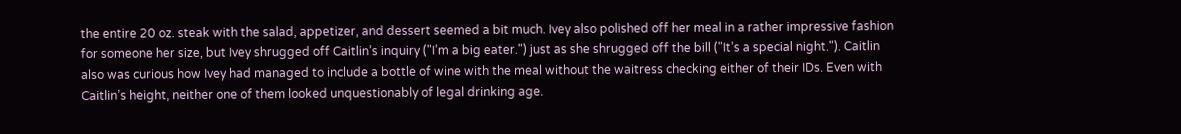the entire 20 oz. steak with the salad, appetizer, and dessert seemed a bit much. Ivey also polished off her meal in a rather impressive fashion for someone her size, but Ivey shrugged off Caitlin’s inquiry ("I’m a big eater.") just as she shrugged off the bill ("It’s a special night."). Caitlin also was curious how Ivey had managed to include a bottle of wine with the meal without the waitress checking either of their IDs. Even with Caitlin’s height, neither one of them looked unquestionably of legal drinking age.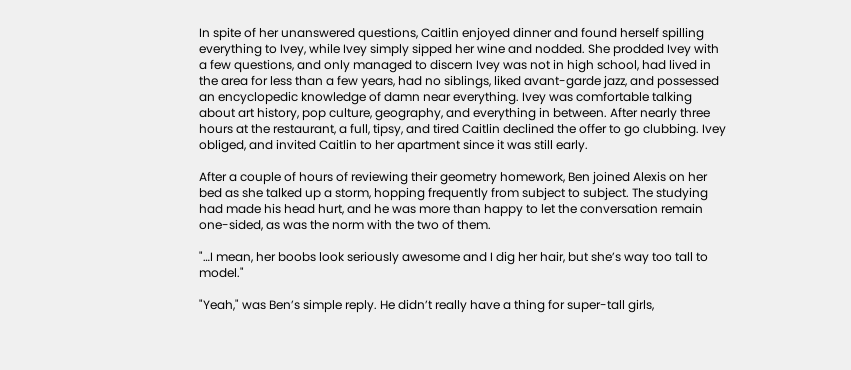In spite of her unanswered questions, Caitlin enjoyed dinner and found herself spilling everything to Ivey, while Ivey simply sipped her wine and nodded. She prodded Ivey with a few questions, and only managed to discern Ivey was not in high school, had lived in the area for less than a few years, had no siblings, liked avant-garde jazz, and possessed an encyclopedic knowledge of damn near everything. Ivey was comfortable talking about art history, pop culture, geography, and everything in between. After nearly three hours at the restaurant, a full, tipsy, and tired Caitlin declined the offer to go clubbing. Ivey obliged, and invited Caitlin to her apartment since it was still early.

After a couple of hours of reviewing their geometry homework, Ben joined Alexis on her bed as she talked up a storm, hopping frequently from subject to subject. The studying had made his head hurt, and he was more than happy to let the conversation remain one-sided, as was the norm with the two of them.

"…I mean, her boobs look seriously awesome and I dig her hair, but she’s way too tall to model."

"Yeah," was Ben’s simple reply. He didn’t really have a thing for super-tall girls,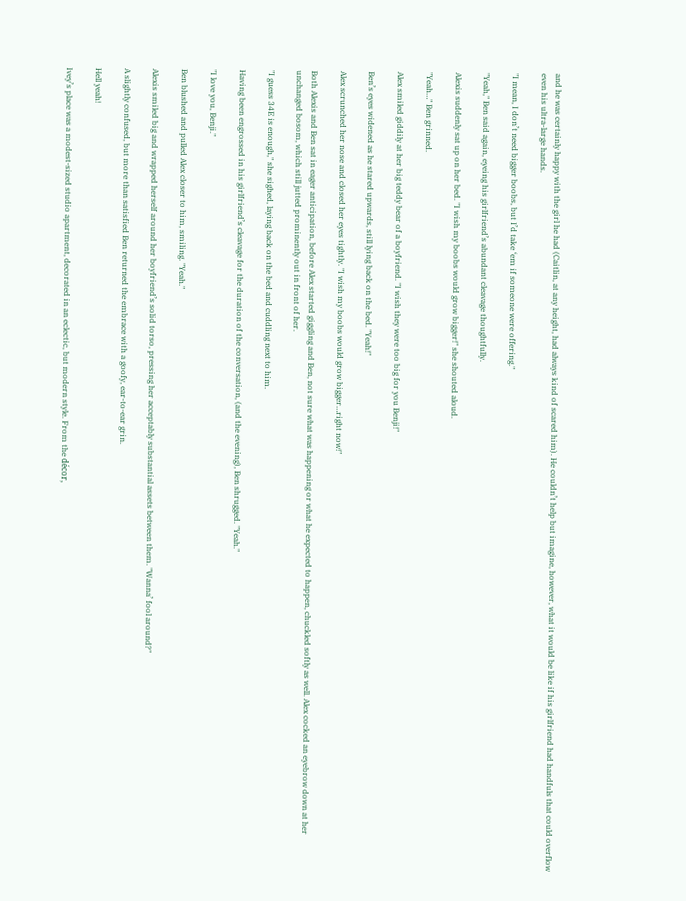and he was certainly happy with the girl he had (Caitlin, at any height, had always kind of scared him). He couldn’t help but imagine, however, what it would be like if his girlfriend had handfuls that could overflow even his ultra-large hands.

"I mean, I don’t need bigger boobs, but I’d take ‘em if someone were offering."

"Yeah," Ben said again, eyeing his girlfriend’s abundant cleavage thoughtfully.

Alexis suddenly sat up on her bed. "I wish my boobs would grow bigger!" she shouted aloud.

"Yeah…" Ben grinned.

Alex smiled giddily at her big teddy bear of a boyfriend. "I wish they were too big for you Benji!"

Ben’s eyes widened as he stared upwards, still lying back on the bed. "Yeah!"

Alex scrunched her nose and closed her eyes tightly. "I wish my boobs would grow bigger…right now!"

Both Alexis and Ben sat in eager anticipation, before Alex started giggling and Ben, not sure what was happening or what he expected to happen, chuckled softly as well. Alex cocked an eyebrow down at her unchanged bosom, which still jutted prominently out in front of her.

"I guess 34E is enough," she sighed, laying back on the bed and cuddling next to him.

Having been engrossed in his girlfriend’s cleavage for the duration of the conversation, (and the evening), Ben shrugged. "Yeah."

"I love you, Benji."

Ben blushed and pulled Alex closer to him, smiling. "Yeah."

Alexis smiled big and wrapped herself around her boyfriend’s solid torso, pressing her acceptably substantial assets between them. "Wanna’ fool around?"

A slightly confused, but more than satisfied Ben returned the embrace with a goofy, ear-to-ear grin.

Hell yeah!

Ivey’s place was a modest-sized studio apartment, decorated in an eclectic, but modern style. From the décor,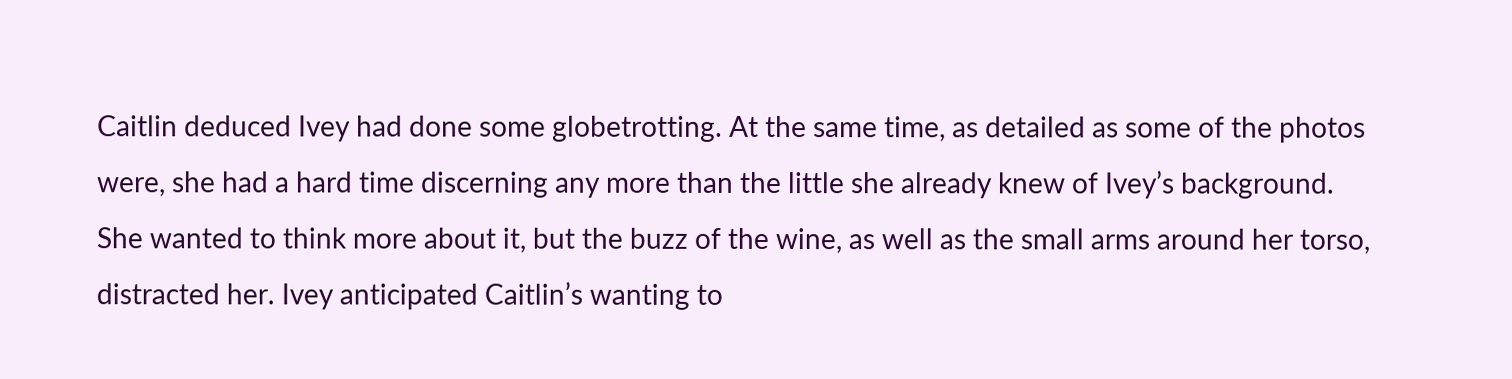Caitlin deduced Ivey had done some globetrotting. At the same time, as detailed as some of the photos were, she had a hard time discerning any more than the little she already knew of Ivey’s background. She wanted to think more about it, but the buzz of the wine, as well as the small arms around her torso, distracted her. Ivey anticipated Caitlin’s wanting to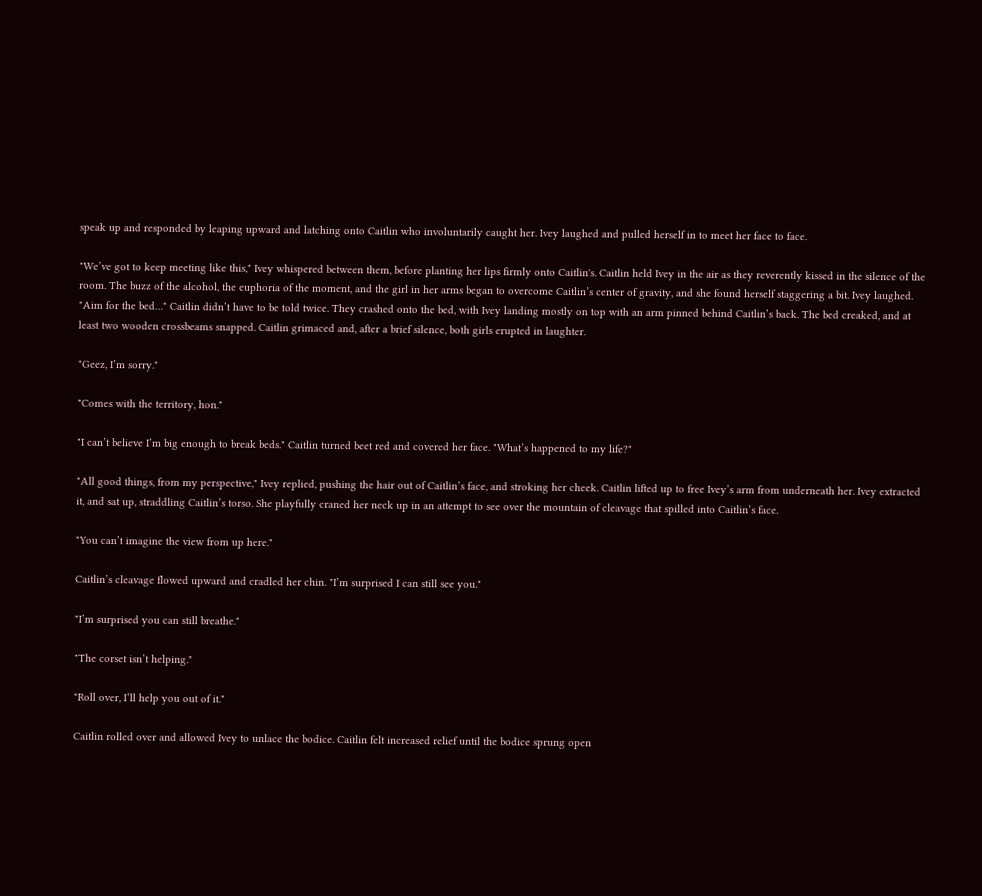speak up and responded by leaping upward and latching onto Caitlin who involuntarily caught her. Ivey laughed and pulled herself in to meet her face to face.

"We’ve got to keep meeting like this," Ivey whispered between them, before planting her lips firmly onto Caitlin's. Caitlin held Ivey in the air as they reverently kissed in the silence of the room. The buzz of the alcohol, the euphoria of the moment, and the girl in her arms began to overcome Caitlin’s center of gravity, and she found herself staggering a bit. Ivey laughed. "Aim for the bed…" Caitlin didn’t have to be told twice. They crashed onto the bed, with Ivey landing mostly on top with an arm pinned behind Caitlin’s back. The bed creaked, and at least two wooden crossbeams snapped. Caitlin grimaced and, after a brief silence, both girls erupted in laughter.

"Geez, I’m sorry."

"Comes with the territory, hon."

"I can’t believe I’m big enough to break beds." Caitlin turned beet red and covered her face. "What’s happened to my life?"

"All good things, from my perspective," Ivey replied, pushing the hair out of Caitlin’s face, and stroking her cheek. Caitlin lifted up to free Ivey’s arm from underneath her. Ivey extracted it, and sat up, straddling Caitlin’s torso. She playfully craned her neck up in an attempt to see over the mountain of cleavage that spilled into Caitlin’s face.

"You can’t imagine the view from up here."

Caitlin’s cleavage flowed upward and cradled her chin. "I’m surprised I can still see you."

"I’m surprised you can still breathe."

"The corset isn’t helping."

"Roll over, I’ll help you out of it."

Caitlin rolled over and allowed Ivey to unlace the bodice. Caitlin felt increased relief until the bodice sprung open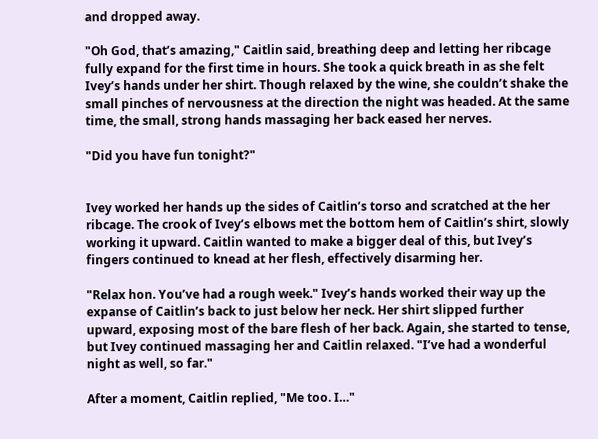and dropped away.

"Oh God, that’s amazing," Caitlin said, breathing deep and letting her ribcage fully expand for the first time in hours. She took a quick breath in as she felt Ivey’s hands under her shirt. Though relaxed by the wine, she couldn’t shake the small pinches of nervousness at the direction the night was headed. At the same time, the small, strong hands massaging her back eased her nerves.

"Did you have fun tonight?"


Ivey worked her hands up the sides of Caitlin’s torso and scratched at the her ribcage. The crook of Ivey’s elbows met the bottom hem of Caitlin’s shirt, slowly working it upward. Caitlin wanted to make a bigger deal of this, but Ivey’s fingers continued to knead at her flesh, effectively disarming her.

"Relax hon. You’ve had a rough week." Ivey’s hands worked their way up the expanse of Caitlin’s back to just below her neck. Her shirt slipped further upward, exposing most of the bare flesh of her back. Again, she started to tense, but Ivey continued massaging her and Caitlin relaxed. "I’ve had a wonderful night as well, so far."

After a moment, Caitlin replied, "Me too. I…"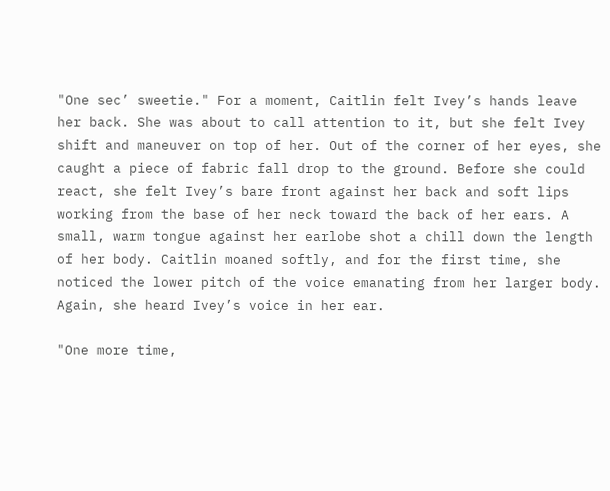"One sec’ sweetie." For a moment, Caitlin felt Ivey’s hands leave her back. She was about to call attention to it, but she felt Ivey shift and maneuver on top of her. Out of the corner of her eyes, she caught a piece of fabric fall drop to the ground. Before she could react, she felt Ivey’s bare front against her back and soft lips working from the base of her neck toward the back of her ears. A small, warm tongue against her earlobe shot a chill down the length of her body. Caitlin moaned softly, and for the first time, she noticed the lower pitch of the voice emanating from her larger body. Again, she heard Ivey’s voice in her ear.

"One more time,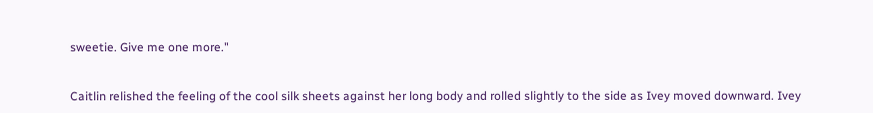sweetie. Give me one more."


Caitlin relished the feeling of the cool silk sheets against her long body and rolled slightly to the side as Ivey moved downward. Ivey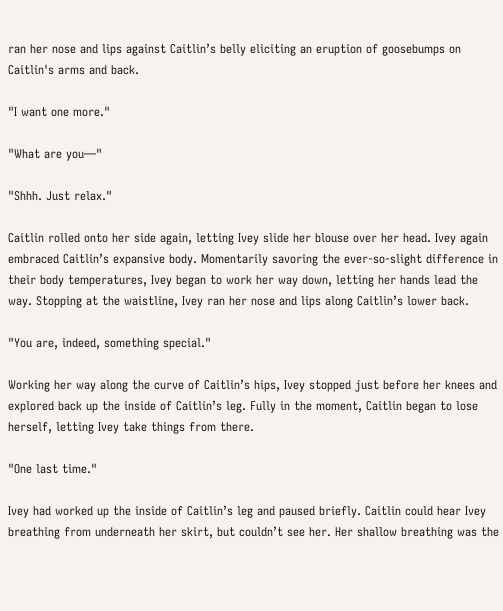ran her nose and lips against Caitlin’s belly eliciting an eruption of goosebumps on Caitlin's arms and back.

"I want one more."

"What are you—"

"Shhh. Just relax."

Caitlin rolled onto her side again, letting Ivey slide her blouse over her head. Ivey again embraced Caitlin’s expansive body. Momentarily savoring the ever-so-slight difference in their body temperatures, Ivey began to work her way down, letting her hands lead the way. Stopping at the waistline, Ivey ran her nose and lips along Caitlin’s lower back.

"You are, indeed, something special."

Working her way along the curve of Caitlin’s hips, Ivey stopped just before her knees and explored back up the inside of Caitlin’s leg. Fully in the moment, Caitlin began to lose herself, letting Ivey take things from there.

"One last time."

Ivey had worked up the inside of Caitlin’s leg and paused briefly. Caitlin could hear Ivey breathing from underneath her skirt, but couldn’t see her. Her shallow breathing was the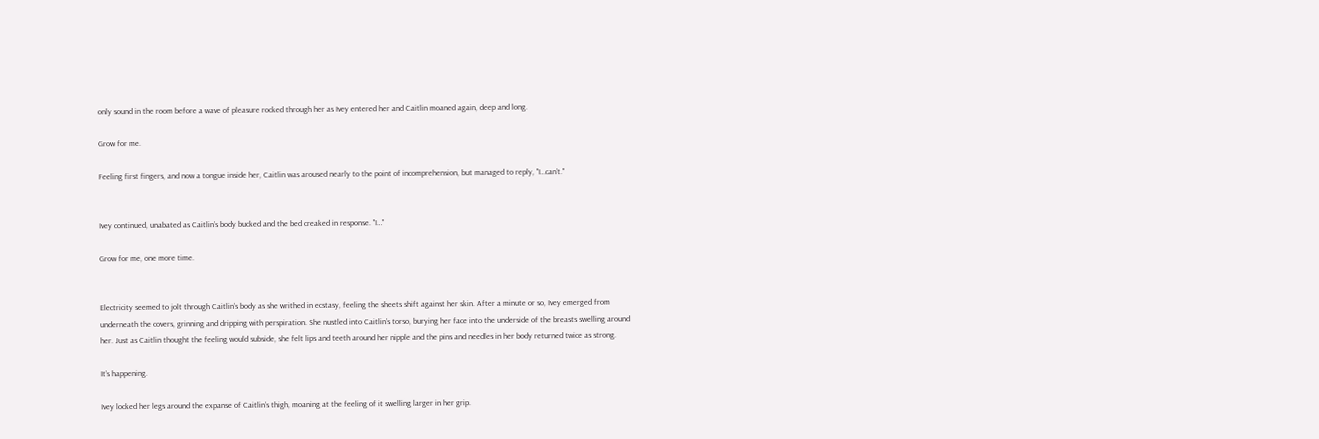only sound in the room before a wave of pleasure rocked through her as Ivey entered her and Caitlin moaned again, deep and long.

Grow for me.

Feeling first fingers, and now a tongue inside her, Caitlin was aroused nearly to the point of incomprehension, but managed to reply, "I…can’t."


Ivey continued, unabated as Caitlin’s body bucked and the bed creaked in response. "I…"

Grow for me, one more time.


Electricity seemed to jolt through Caitlin’s body as she writhed in ecstasy, feeling the sheets shift against her skin. After a minute or so, Ivey emerged from underneath the covers, grinning and dripping with perspiration. She nustled into Caitlin’s torso, burying her face into the underside of the breasts swelling around her. Just as Caitlin thought the feeling would subside, she felt lips and teeth around her nipple and the pins and needles in her body returned twice as strong.

It’s happening.

Ivey locked her legs around the expanse of Caitlin’s thigh, moaning at the feeling of it swelling larger in her grip.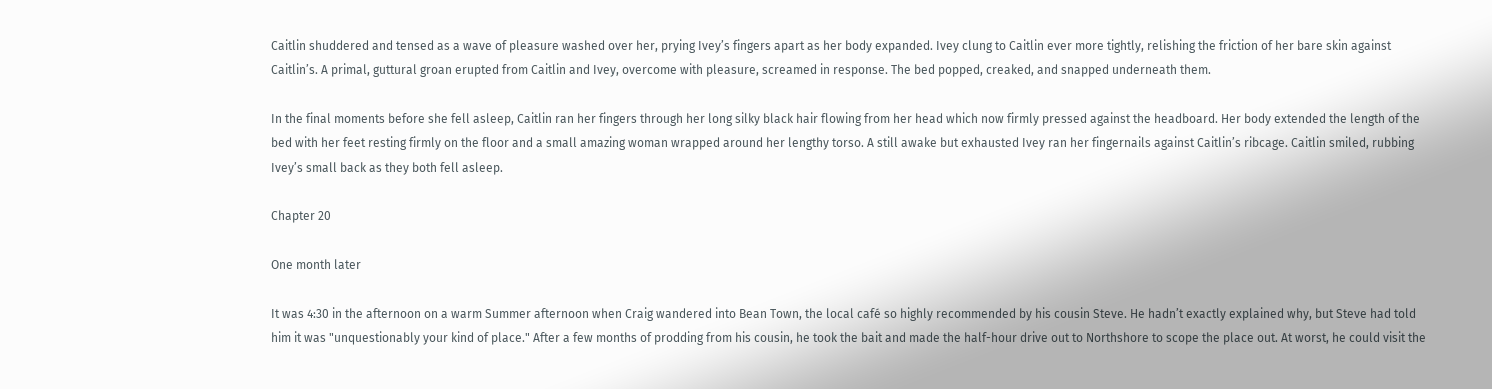Caitlin shuddered and tensed as a wave of pleasure washed over her, prying Ivey’s fingers apart as her body expanded. Ivey clung to Caitlin ever more tightly, relishing the friction of her bare skin against Caitlin’s. A primal, guttural groan erupted from Caitlin and Ivey, overcome with pleasure, screamed in response. The bed popped, creaked, and snapped underneath them.

In the final moments before she fell asleep, Caitlin ran her fingers through her long silky black hair flowing from her head which now firmly pressed against the headboard. Her body extended the length of the bed with her feet resting firmly on the floor and a small amazing woman wrapped around her lengthy torso. A still awake but exhausted Ivey ran her fingernails against Caitlin’s ribcage. Caitlin smiled, rubbing Ivey’s small back as they both fell asleep.

Chapter 20

One month later

It was 4:30 in the afternoon on a warm Summer afternoon when Craig wandered into Bean Town, the local café so highly recommended by his cousin Steve. He hadn’t exactly explained why, but Steve had told him it was "unquestionably your kind of place." After a few months of prodding from his cousin, he took the bait and made the half-hour drive out to Northshore to scope the place out. At worst, he could visit the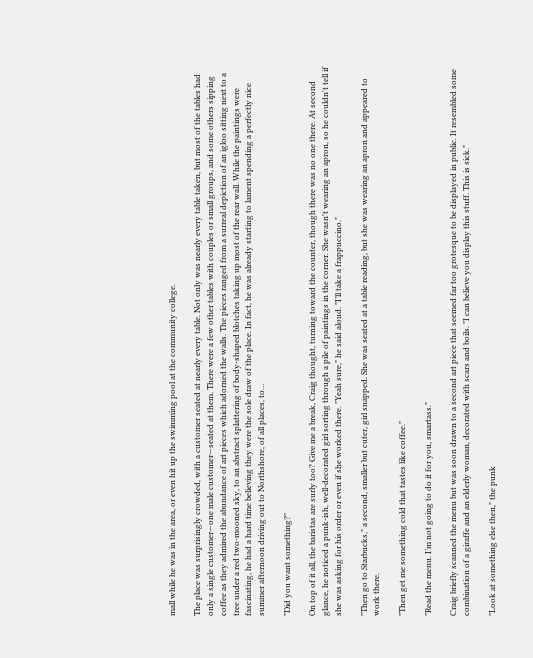mall while he was in the area, or even hit up the swimming pool at the community college.

The place was surprisingly crowded, with a customer seated at nearly every table. Not only was nearly every table taken, but most of the tables had only a single customer—one male customer—seated at them. There were a few other tables with couples or small groups, and some others sipping coffee as they admired the abundance of art pieces which adorned the walls. The pieces ranged from a surreal depiction of an igloo sitting next to a tree under a red two-mooned sky, to an abstract splattering of body-shaped blotches taking up most of the rear wall. While the paintings were fascinating, he had a hard time believing they were the sole draw of the place. In fact, he was already starting to lament spending a perfectly nice summer afternoon driving out to Northshore, of all places, to…

"Did you want something?"

On top of it all, the baristas are surly too? Give me a break, Craig thought, turning toward the counter, though there was no one there. At second glance, he noticed a punk-ish, well-decorated girl sorting through a pile of paintings in the corner. She wasn't wearing an apron, so he couldn't tell if she was asking for his order or even if she worked there. "Yeah sure," he said aloud. "I’ll take a frappuccino."

"Then go to Starbucks," a second, smaller but cuter, girl snapped. She was seated at a table reading, but she was wearing an apron and appeared to work there.

"Then get me something cold that tastes like coffee."

"Read the menu. I’m not going to do it for you, smartass."

Craig briefly scanned the menu but was soon drawn to a second art piece that seemed far too grotesque to be displayed in public. It resembled some combination of a giraffe and an elderly woman, decorated with scars and boils. "I can believe you display this stuff. This is sick."

"Look at something else then," the punk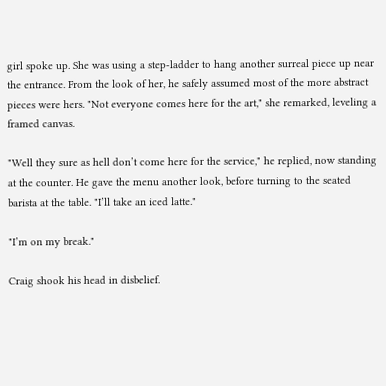girl spoke up. She was using a step-ladder to hang another surreal piece up near the entrance. From the look of her, he safely assumed most of the more abstract pieces were hers. "Not everyone comes here for the art," she remarked, leveling a framed canvas.

"Well they sure as hell don’t come here for the service," he replied, now standing at the counter. He gave the menu another look, before turning to the seated barista at the table. "I’ll take an iced latte."

"I’m on my break."

Craig shook his head in disbelief.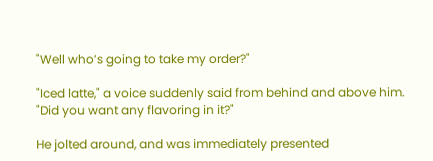"Well who’s going to take my order?"

"Iced latte," a voice suddenly said from behind and above him. "Did you want any flavoring in it?"

He jolted around, and was immediately presented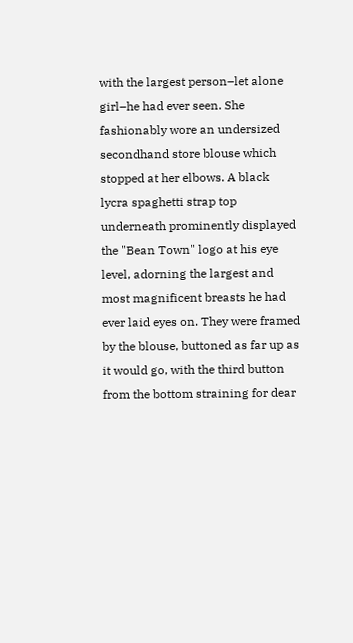with the largest person–let alone girl–he had ever seen. She fashionably wore an undersized secondhand store blouse which stopped at her elbows. A black lycra spaghetti strap top underneath prominently displayed the "Bean Town" logo at his eye level, adorning the largest and most magnificent breasts he had ever laid eyes on. They were framed by the blouse, buttoned as far up as it would go, with the third button from the bottom straining for dear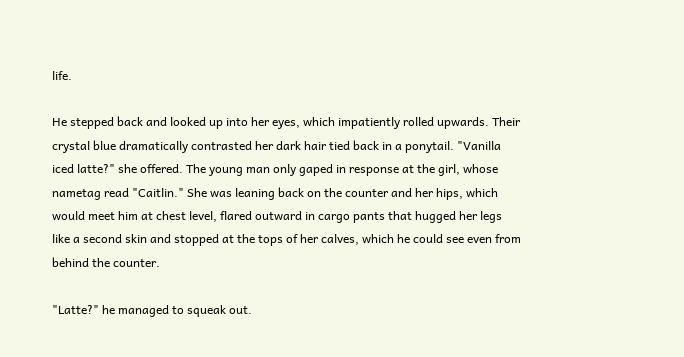life.

He stepped back and looked up into her eyes, which impatiently rolled upwards. Their crystal blue dramatically contrasted her dark hair tied back in a ponytail. "Vanilla iced latte?" she offered. The young man only gaped in response at the girl, whose nametag read "Caitlin." She was leaning back on the counter and her hips, which would meet him at chest level, flared outward in cargo pants that hugged her legs like a second skin and stopped at the tops of her calves, which he could see even from behind the counter.

"Latte?" he managed to squeak out.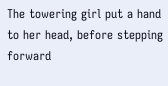The towering girl put a hand to her head, before stepping forward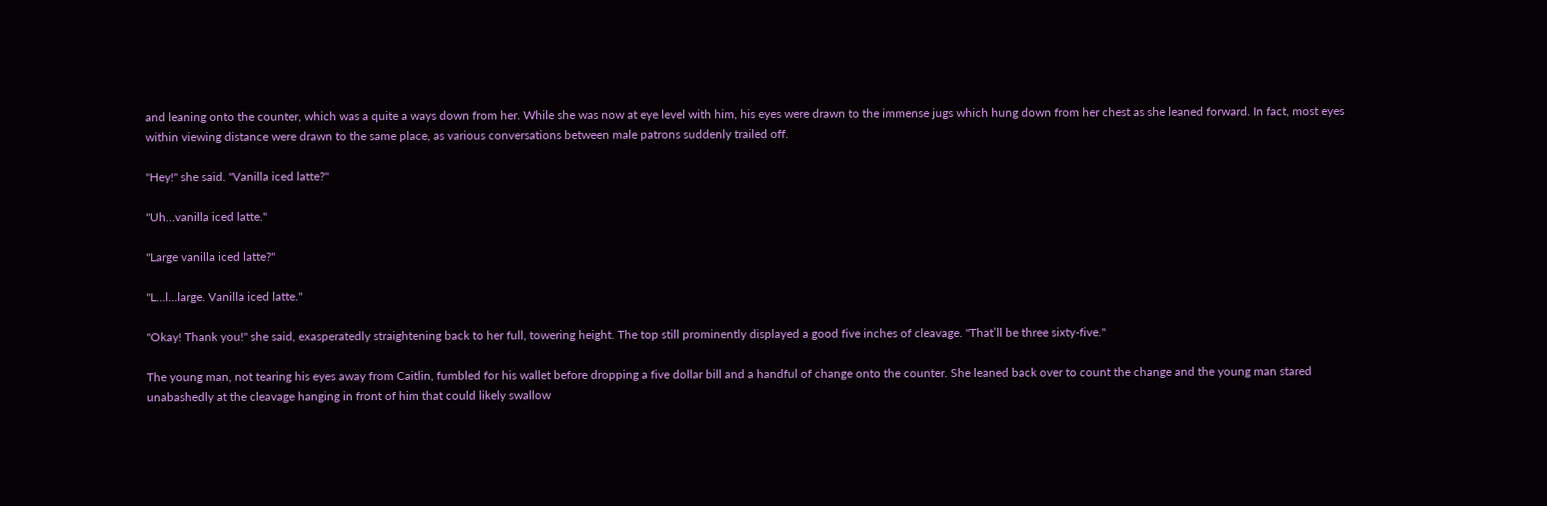and leaning onto the counter, which was a quite a ways down from her. While she was now at eye level with him, his eyes were drawn to the immense jugs which hung down from her chest as she leaned forward. In fact, most eyes within viewing distance were drawn to the same place, as various conversations between male patrons suddenly trailed off.

"Hey!" she said. "Vanilla iced latte?"

"Uh…vanilla iced latte."

"Large vanilla iced latte?"

"L…l…large. Vanilla iced latte."

"Okay! Thank you!" she said, exasperatedly straightening back to her full, towering height. The top still prominently displayed a good five inches of cleavage. "That’ll be three sixty-five."

The young man, not tearing his eyes away from Caitlin, fumbled for his wallet before dropping a five dollar bill and a handful of change onto the counter. She leaned back over to count the change and the young man stared unabashedly at the cleavage hanging in front of him that could likely swallow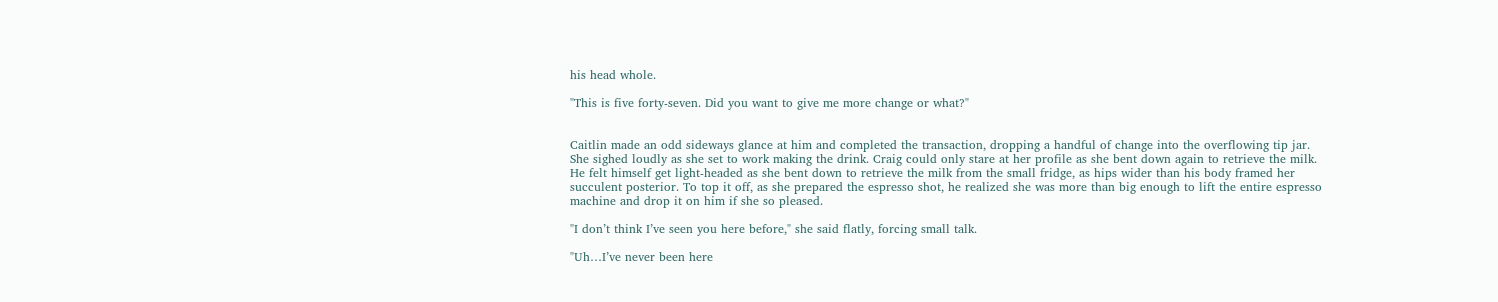his head whole.

"This is five forty-seven. Did you want to give me more change or what?"


Caitlin made an odd sideways glance at him and completed the transaction, dropping a handful of change into the overflowing tip jar. She sighed loudly as she set to work making the drink. Craig could only stare at her profile as she bent down again to retrieve the milk. He felt himself get light-headed as she bent down to retrieve the milk from the small fridge, as hips wider than his body framed her succulent posterior. To top it off, as she prepared the espresso shot, he realized she was more than big enough to lift the entire espresso machine and drop it on him if she so pleased.

"I don’t think I’ve seen you here before," she said flatly, forcing small talk.

"Uh…I’ve never been here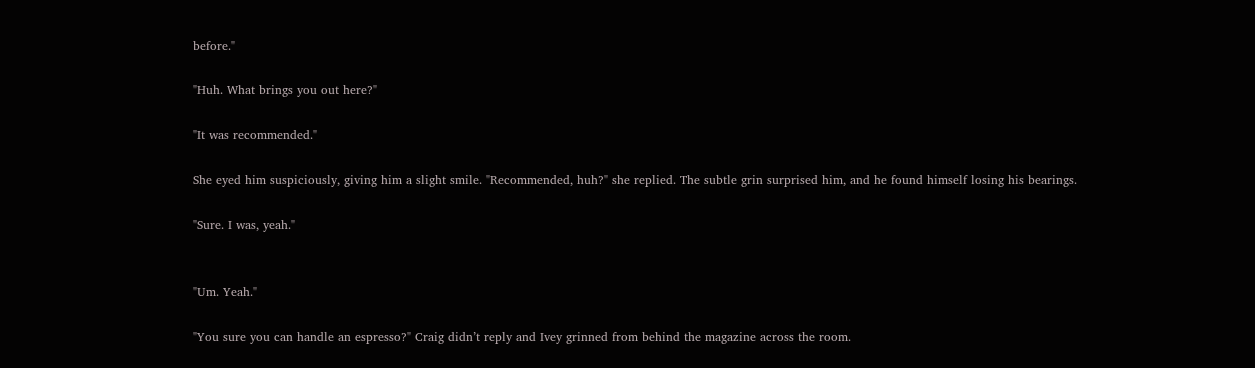before."

"Huh. What brings you out here?"

"It was recommended."

She eyed him suspiciously, giving him a slight smile. "Recommended, huh?" she replied. The subtle grin surprised him, and he found himself losing his bearings.

"Sure. I was, yeah."


"Um. Yeah."

"You sure you can handle an espresso?" Craig didn’t reply and Ivey grinned from behind the magazine across the room.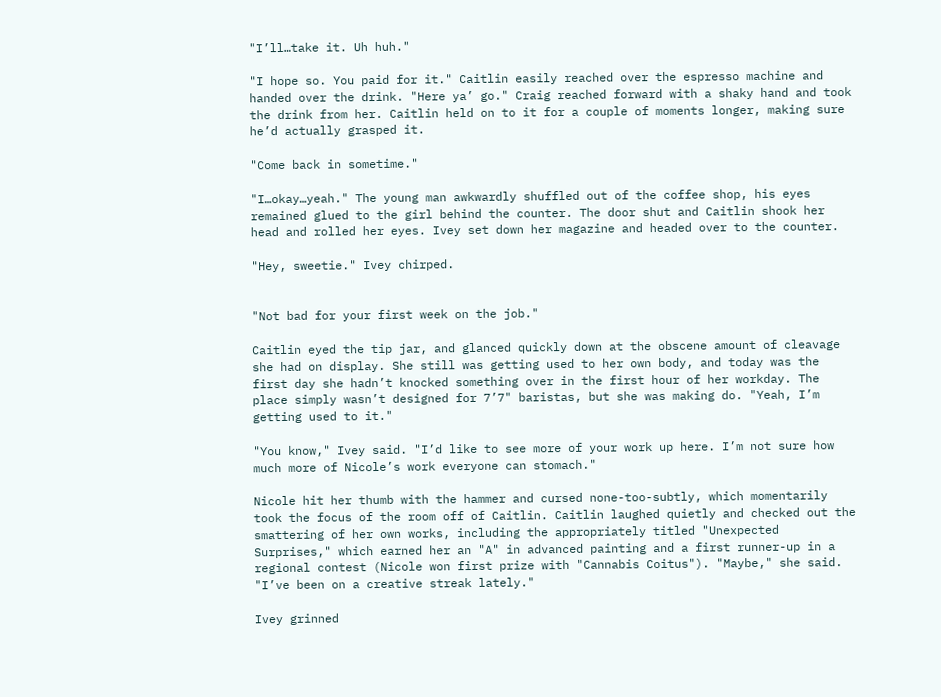"I’ll…take it. Uh huh."

"I hope so. You paid for it." Caitlin easily reached over the espresso machine and handed over the drink. "Here ya’ go." Craig reached forward with a shaky hand and took the drink from her. Caitlin held on to it for a couple of moments longer, making sure he’d actually grasped it.

"Come back in sometime."

"I…okay…yeah." The young man awkwardly shuffled out of the coffee shop, his eyes remained glued to the girl behind the counter. The door shut and Caitlin shook her head and rolled her eyes. Ivey set down her magazine and headed over to the counter.

"Hey, sweetie." Ivey chirped.


"Not bad for your first week on the job."

Caitlin eyed the tip jar, and glanced quickly down at the obscene amount of cleavage she had on display. She still was getting used to her own body, and today was the first day she hadn’t knocked something over in the first hour of her workday. The place simply wasn’t designed for 7’7" baristas, but she was making do. "Yeah, I’m getting used to it."

"You know," Ivey said. "I’d like to see more of your work up here. I’m not sure how much more of Nicole’s work everyone can stomach."

Nicole hit her thumb with the hammer and cursed none-too-subtly, which momentarily took the focus of the room off of Caitlin. Caitlin laughed quietly and checked out the smattering of her own works, including the appropriately titled "Unexpected Surprises," which earned her an "A" in advanced painting and a first runner-up in a regional contest (Nicole won first prize with "Cannabis Coitus"). "Maybe," she said. "I’ve been on a creative streak lately."

Ivey grinned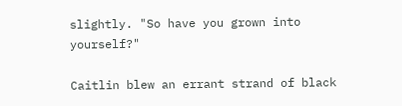slightly. "So have you grown into yourself?"

Caitlin blew an errant strand of black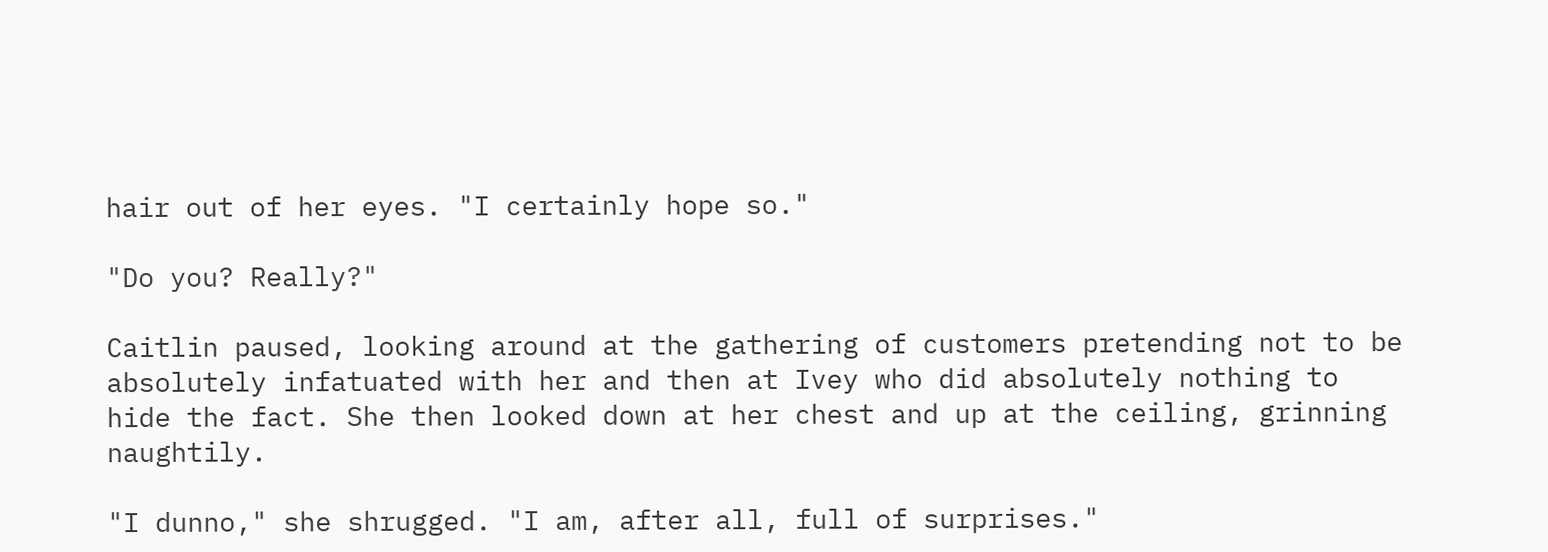hair out of her eyes. "I certainly hope so."

"Do you? Really?"

Caitlin paused, looking around at the gathering of customers pretending not to be absolutely infatuated with her and then at Ivey who did absolutely nothing to hide the fact. She then looked down at her chest and up at the ceiling, grinning naughtily.

"I dunno," she shrugged. "I am, after all, full of surprises."